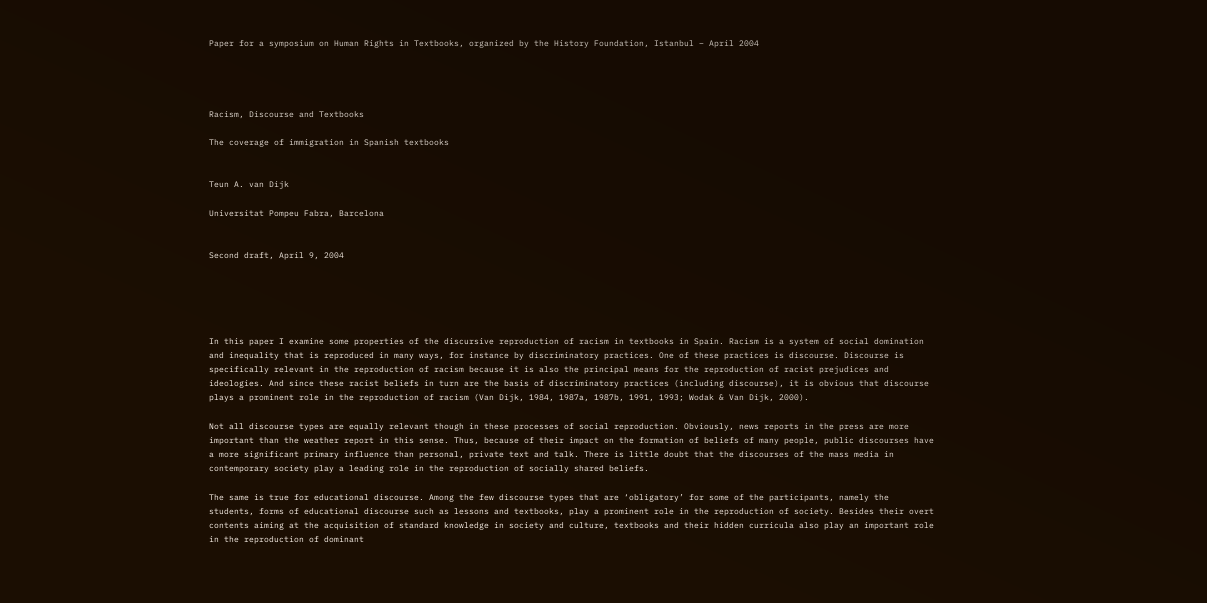Paper for a symposium on Human Rights in Textbooks, organized by the History Foundation, Istanbul – April 2004




Racism, Discourse and Textbooks

The coverage of immigration in Spanish textbooks


Teun A. van Dijk

Universitat Pompeu Fabra, Barcelona


Second draft, April 9, 2004





In this paper I examine some properties of the discursive reproduction of racism in textbooks in Spain. Racism is a system of social domination and inequality that is reproduced in many ways, for instance by discriminatory practices. One of these practices is discourse. Discourse is specifically relevant in the reproduction of racism because it is also the principal means for the reproduction of racist prejudices and ideologies. And since these racist beliefs in turn are the basis of discriminatory practices (including discourse), it is obvious that discourse plays a prominent role in the reproduction of racism (Van Dijk, 1984, 1987a, 1987b, 1991, 1993; Wodak & Van Dijk, 2000).

Not all discourse types are equally relevant though in these processes of social reproduction. Obviously, news reports in the press are more important than the weather report in this sense. Thus, because of their impact on the formation of beliefs of many people, public discourses have a more significant primary influence than personal, private text and talk. There is little doubt that the discourses of the mass media in contemporary society play a leading role in the reproduction of socially shared beliefs.

The same is true for educational discourse. Among the few discourse types that are ‘obligatory’ for some of the participants, namely the students, forms of educational discourse such as lessons and textbooks, play a prominent role in the reproduction of society. Besides their overt contents aiming at the acquisition of standard knowledge in society and culture, textbooks and their hidden curricula also play an important role in the reproduction of dominant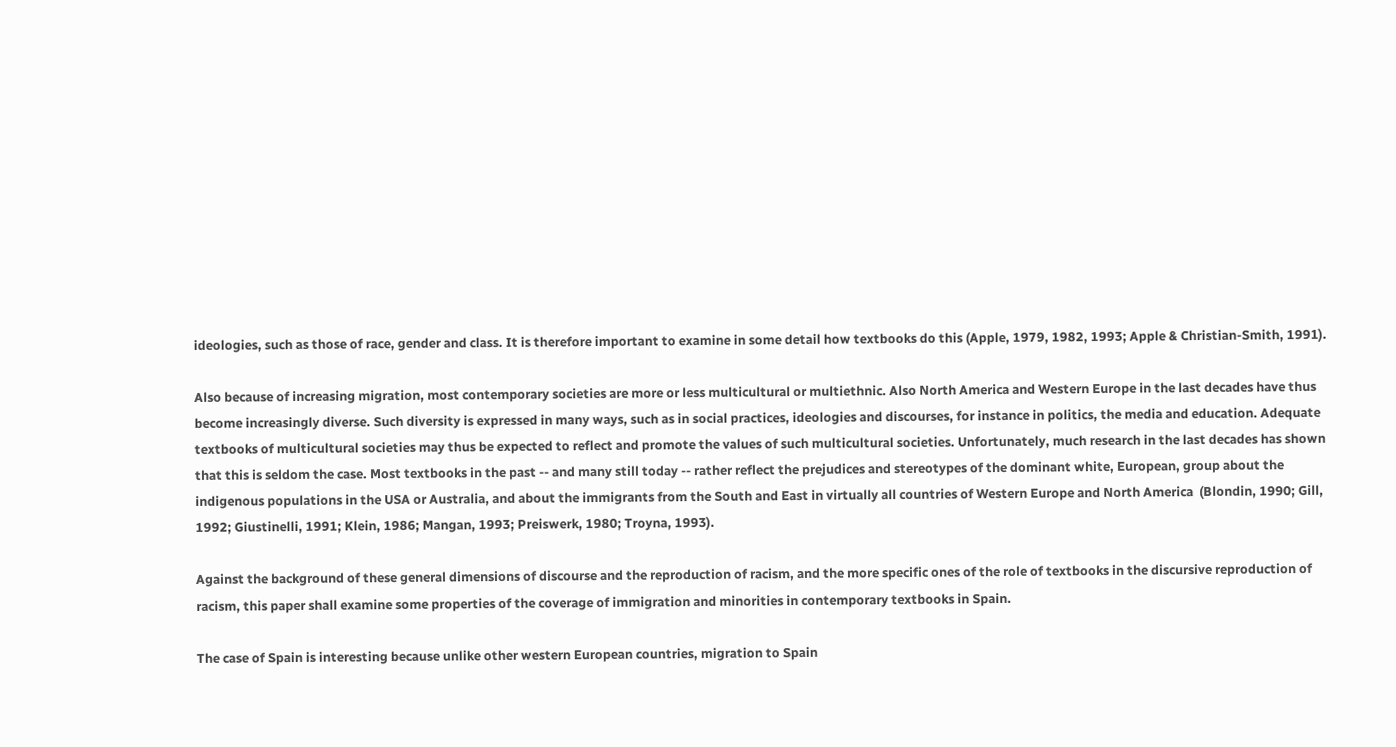ideologies, such as those of race, gender and class. It is therefore important to examine in some detail how textbooks do this (Apple, 1979, 1982, 1993; Apple & Christian-Smith, 1991).

Also because of increasing migration, most contemporary societies are more or less multicultural or multiethnic. Also North America and Western Europe in the last decades have thus become increasingly diverse. Such diversity is expressed in many ways, such as in social practices, ideologies and discourses, for instance in politics, the media and education. Adequate textbooks of multicultural societies may thus be expected to reflect and promote the values of such multicultural societies. Unfortunately, much research in the last decades has shown that this is seldom the case. Most textbooks in the past -- and many still today -- rather reflect the prejudices and stereotypes of the dominant white, European, group about the indigenous populations in the USA or Australia, and about the immigrants from the South and East in virtually all countries of Western Europe and North America  (Blondin, 1990; Gill, 1992; Giustinelli, 1991; Klein, 1986; Mangan, 1993; Preiswerk, 1980; Troyna, 1993).

Against the background of these general dimensions of discourse and the reproduction of racism, and the more specific ones of the role of textbooks in the discursive reproduction of racism, this paper shall examine some properties of the coverage of immigration and minorities in contemporary textbooks in Spain.

The case of Spain is interesting because unlike other western European countries, migration to Spain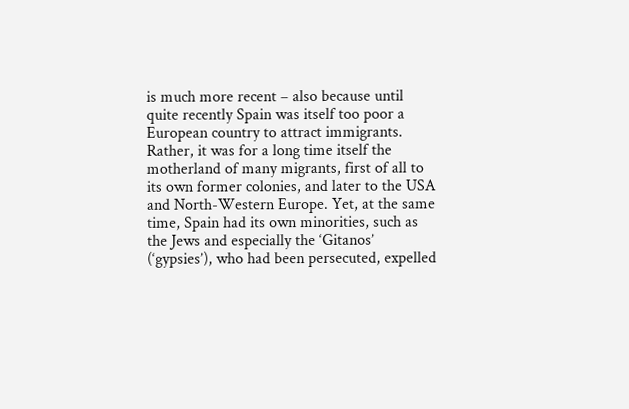is much more recent – also because until quite recently Spain was itself too poor a European country to attract immigrants. Rather, it was for a long time itself the motherland of many migrants, first of all to its own former colonies, and later to the USA and North-Western Europe. Yet, at the same time, Spain had its own minorities, such as the Jews and especially the ‘Gitanos’ (‘gypsies’), who had been persecuted, expelled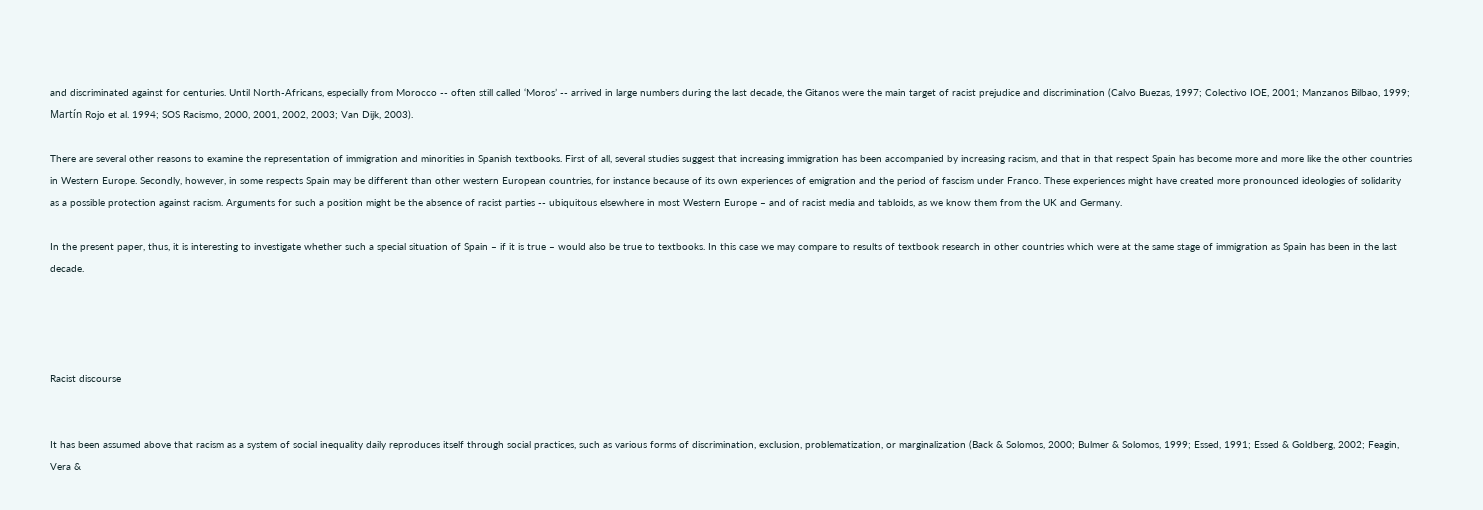and discriminated against for centuries. Until North-Africans, especially from Morocco -- often still called ‘Moros’ -- arrived in large numbers during the last decade, the Gitanos were the main target of racist prejudice and discrimination (Calvo Buezas, 1997; Colectivo IOE, 2001; Manzanos Bilbao, 1999; Martín Rojo et al. 1994; SOS Racismo, 2000, 2001, 2002, 2003; Van Dijk, 2003).

There are several other reasons to examine the representation of immigration and minorities in Spanish textbooks. First of all, several studies suggest that increasing immigration has been accompanied by increasing racism, and that in that respect Spain has become more and more like the other countries in Western Europe. Secondly, however, in some respects Spain may be different than other western European countries, for instance because of its own experiences of emigration and the period of fascism under Franco. These experiences might have created more pronounced ideologies of solidarity as a possible protection against racism. Arguments for such a position might be the absence of racist parties -- ubiquitous elsewhere in most Western Europe – and of racist media and tabloids, as we know them from the UK and Germany.

In the present paper, thus, it is interesting to investigate whether such a special situation of Spain – if it is true – would also be true to textbooks. In this case we may compare to results of textbook research in other countries which were at the same stage of immigration as Spain has been in the last decade.




Racist discourse


It has been assumed above that racism as a system of social inequality daily reproduces itself through social practices, such as various forms of discrimination, exclusion, problematization, or marginalization (Back & Solomos, 2000; Bulmer & Solomos, 1999; Essed, 1991; Essed & Goldberg, 2002; Feagin, Vera &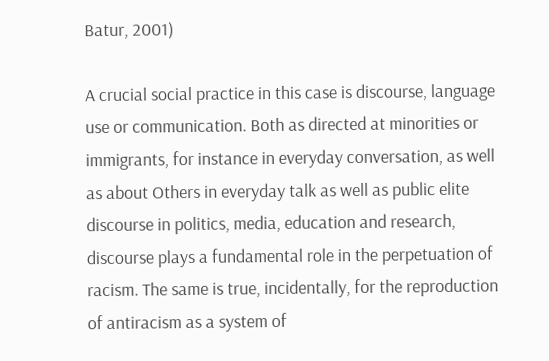Batur, 2001)

A crucial social practice in this case is discourse, language use or communication. Both as directed at minorities or immigrants, for instance in everyday conversation, as well as about Others in everyday talk as well as public elite discourse in politics, media, education and research, discourse plays a fundamental role in the perpetuation of racism. The same is true, incidentally, for the reproduction of antiracism as a system of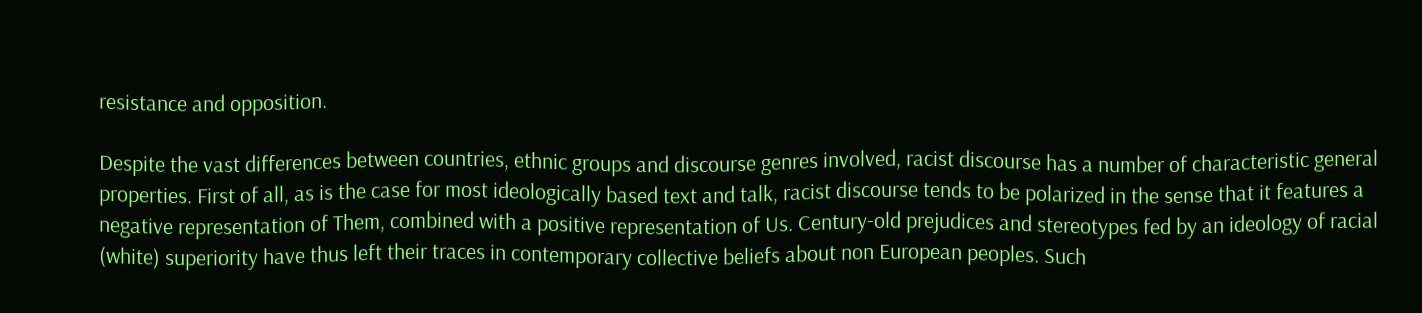resistance and opposition.

Despite the vast differences between countries, ethnic groups and discourse genres involved, racist discourse has a number of characteristic general properties. First of all, as is the case for most ideologically based text and talk, racist discourse tends to be polarized in the sense that it features a negative representation of Them, combined with a positive representation of Us. Century-old prejudices and stereotypes fed by an ideology of racial (white) superiority have thus left their traces in contemporary collective beliefs about non European peoples. Such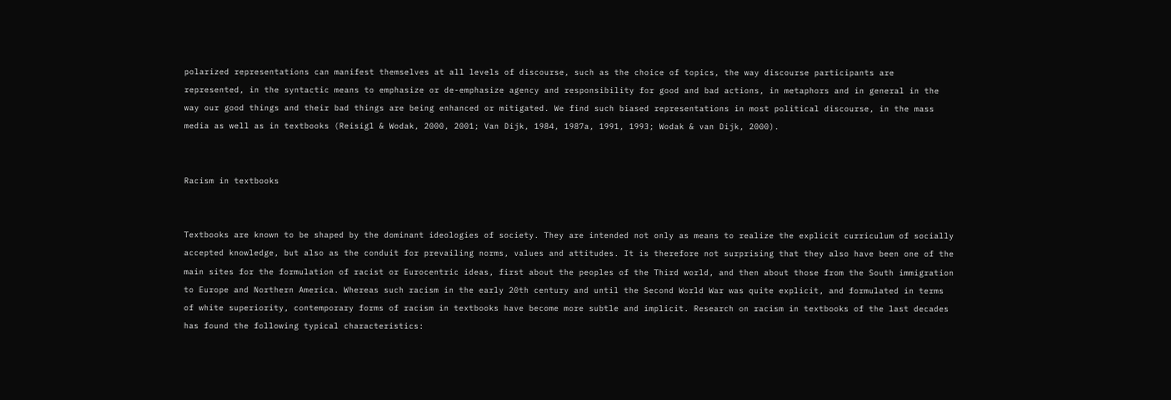polarized representations can manifest themselves at all levels of discourse, such as the choice of topics, the way discourse participants are represented, in the syntactic means to emphasize or de-emphasize agency and responsibility for good and bad actions, in metaphors and in general in the way our good things and their bad things are being enhanced or mitigated. We find such biased representations in most political discourse, in the mass media as well as in textbooks (Reisigl & Wodak, 2000, 2001; Van Dijk, 1984, 1987a, 1991, 1993; Wodak & van Dijk, 2000).


Racism in textbooks


Textbooks are known to be shaped by the dominant ideologies of society. They are intended not only as means to realize the explicit curriculum of socially accepted knowledge, but also as the conduit for prevailing norms, values and attitudes. It is therefore not surprising that they also have been one of the main sites for the formulation of racist or Eurocentric ideas, first about the peoples of the Third world, and then about those from the South immigration to Europe and Northern America. Whereas such racism in the early 20th century and until the Second World War was quite explicit, and formulated in terms of white superiority, contemporary forms of racism in textbooks have become more subtle and implicit. Research on racism in textbooks of the last decades has found the following typical characteristics: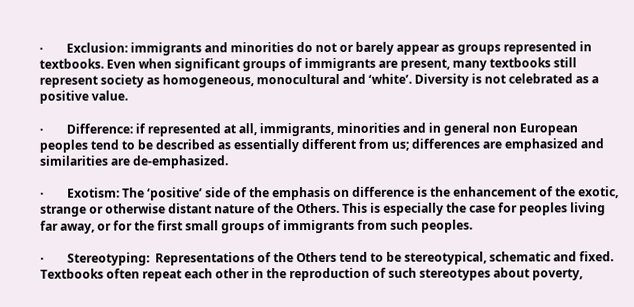·        Exclusion: immigrants and minorities do not or barely appear as groups represented in textbooks. Even when significant groups of immigrants are present, many textbooks still represent society as homogeneous, monocultural and ‘white’. Diversity is not celebrated as a positive value.

·        Difference: if represented at all, immigrants, minorities and in general non European peoples tend to be described as essentially different from us; differences are emphasized and similarities are de-emphasized.

·        Exotism: The ‘positive’ side of the emphasis on difference is the enhancement of the exotic, strange or otherwise distant nature of the Others. This is especially the case for peoples living far away, or for the first small groups of immigrants from such peoples.

·        Stereotyping:  Representations of the Others tend to be stereotypical, schematic and fixed. Textbooks often repeat each other in the reproduction of such stereotypes about poverty,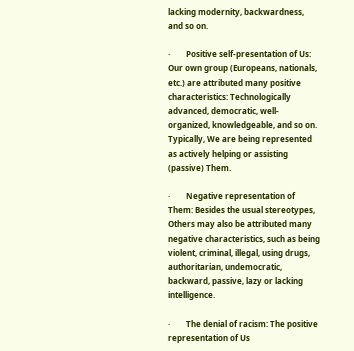lacking modernity, backwardness, and so on.

·        Positive self-presentation of Us: Our own group (Europeans, nationals, etc.) are attributed many positive characteristics: Technologically advanced, democratic, well-organized, knowledgeable, and so on. Typically, We are being represented as actively helping or assisting (passive) Them.

·        Negative representation of Them: Besides the usual stereotypes, Others may also be attributed many negative characteristics, such as being violent, criminal, illegal, using drugs, authoritarian, undemocratic, backward, passive, lazy or lacking intelligence.

·        The denial of racism: The positive representation of Us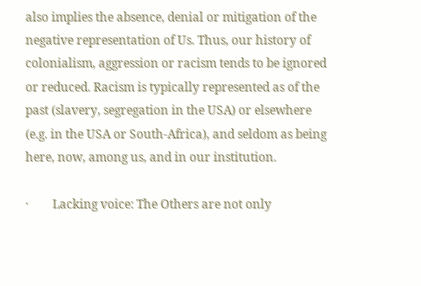also implies the absence, denial or mitigation of the negative representation of Us. Thus, our history of colonialism, aggression or racism tends to be ignored or reduced. Racism is typically represented as of the past (slavery, segregation in the USA) or elsewhere (e.g. in the USA or South-Africa), and seldom as being here, now, among us, and in our institution.

·        Lacking voice: The Others are not only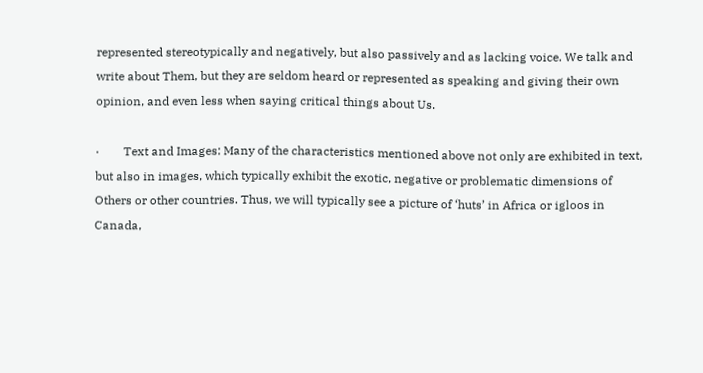represented stereotypically and negatively, but also passively and as lacking voice. We talk and write about Them, but they are seldom heard or represented as speaking and giving their own opinion, and even less when saying critical things about Us.

·        Text and Images: Many of the characteristics mentioned above not only are exhibited in text, but also in images, which typically exhibit the exotic, negative or problematic dimensions of Others or other countries. Thus, we will typically see a picture of ‘huts’ in Africa or igloos in Canada,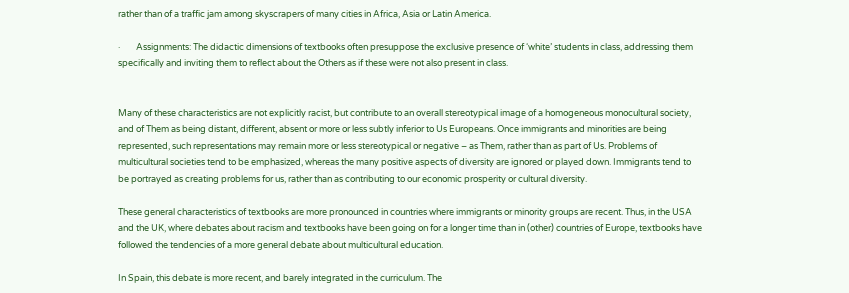rather than of a traffic jam among skyscrapers of many cities in Africa, Asia or Latin America.

·        Assignments: The didactic dimensions of textbooks often presuppose the exclusive presence of ‘white’ students in class, addressing them specifically and inviting them to reflect about the Others as if these were not also present in class.


Many of these characteristics are not explicitly racist, but contribute to an overall stereotypical image of a homogeneous monocultural society, and of Them as being distant, different, absent or more or less subtly inferior to Us Europeans. Once immigrants and minorities are being represented, such representations may remain more or less stereotypical or negative – as Them, rather than as part of Us. Problems of multicultural societies tend to be emphasized, whereas the many positive aspects of diversity are ignored or played down. Immigrants tend to be portrayed as creating problems for us, rather than as contributing to our economic prosperity or cultural diversity.

These general characteristics of textbooks are more pronounced in countries where immigrants or minority groups are recent. Thus, in the USA and the UK, where debates about racism and textbooks have been going on for a longer time than in (other) countries of Europe, textbooks have followed the tendencies of a more general debate about multicultural education.

In Spain, this debate is more recent, and barely integrated in the curriculum. The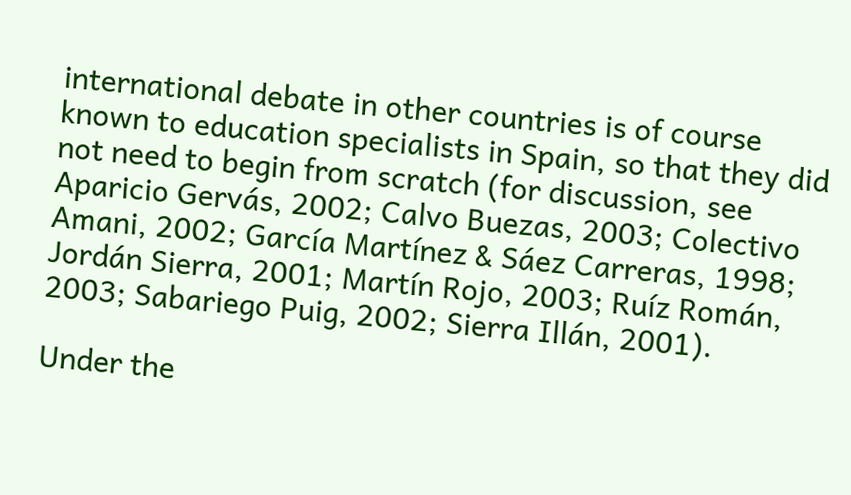international debate in other countries is of course known to education specialists in Spain, so that they did not need to begin from scratch (for discussion, see Aparicio Gervás, 2002; Calvo Buezas, 2003; Colectivo Amani, 2002; García Martínez & Sáez Carreras, 1998; Jordán Sierra, 2001; Martín Rojo, 2003; Ruíz Román, 2003; Sabariego Puig, 2002; Sierra Illán, 2001).

Under the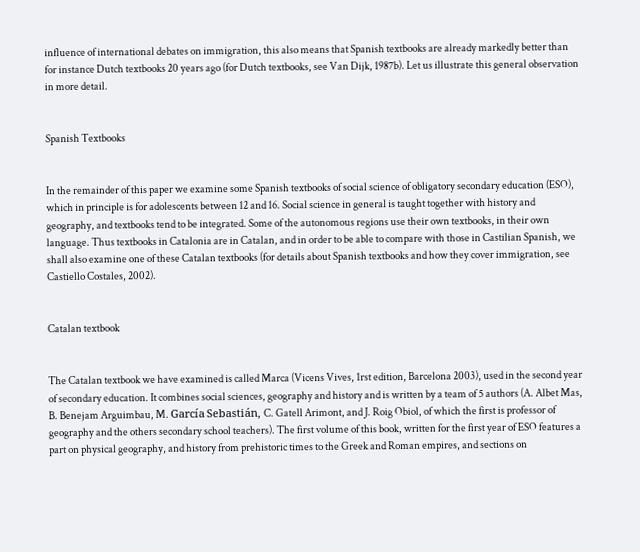influence of international debates on immigration, this also means that Spanish textbooks are already markedly better than for instance Dutch textbooks 20 years ago (for Dutch textbooks, see Van Dijk, 1987b). Let us illustrate this general observation in more detail.


Spanish Textbooks


In the remainder of this paper we examine some Spanish textbooks of social science of obligatory secondary education (ESO), which in principle is for adolescents between 12 and 16. Social science in general is taught together with history and geography, and textbooks tend to be integrated. Some of the autonomous regions use their own textbooks, in their own language. Thus textbooks in Catalonia are in Catalan, and in order to be able to compare with those in Castilian Spanish, we shall also examine one of these Catalan textbooks (for details about Spanish textbooks and how they cover immigration, see Castiello Costales, 2002).


Catalan textbook


The Catalan textbook we have examined is called Marca (Vicens Vives, 1rst edition, Barcelona 2003), used in the second year of secondary education. It combines social sciences, geography and history and is written by a team of 5 authors (A. Albet Mas, B. Benejam Arguimbau, M. García Sebastián, C. Gatell Arimont, and J. Roig Obiol, of which the first is professor of geography and the others secondary school teachers). The first volume of this book, written for the first year of ESO features a part on physical geography, and history from prehistoric times to the Greek and Roman empires, and sections on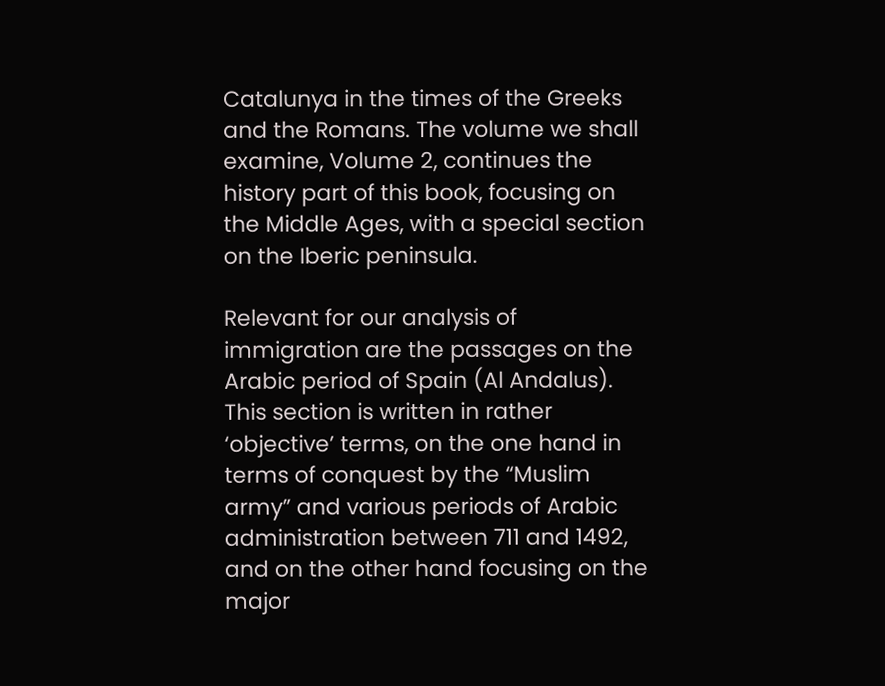Catalunya in the times of the Greeks and the Romans. The volume we shall examine, Volume 2, continues the history part of this book, focusing on the Middle Ages, with a special section on the Iberic peninsula.

Relevant for our analysis of immigration are the passages on the Arabic period of Spain (Al Andalus). This section is written in rather ‘objective’ terms, on the one hand in terms of conquest by the “Muslim army” and various periods of Arabic administration between 711 and 1492, and on the other hand focusing on the major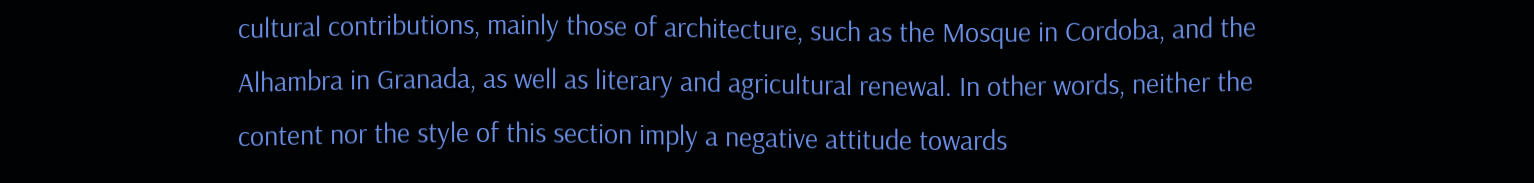cultural contributions, mainly those of architecture, such as the Mosque in Cordoba, and the Alhambra in Granada, as well as literary and agricultural renewal. In other words, neither the content nor the style of this section imply a negative attitude towards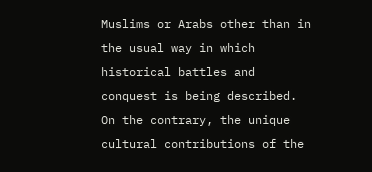Muslims or Arabs other than in the usual way in which historical battles and conquest is being described. On the contrary, the unique cultural contributions of the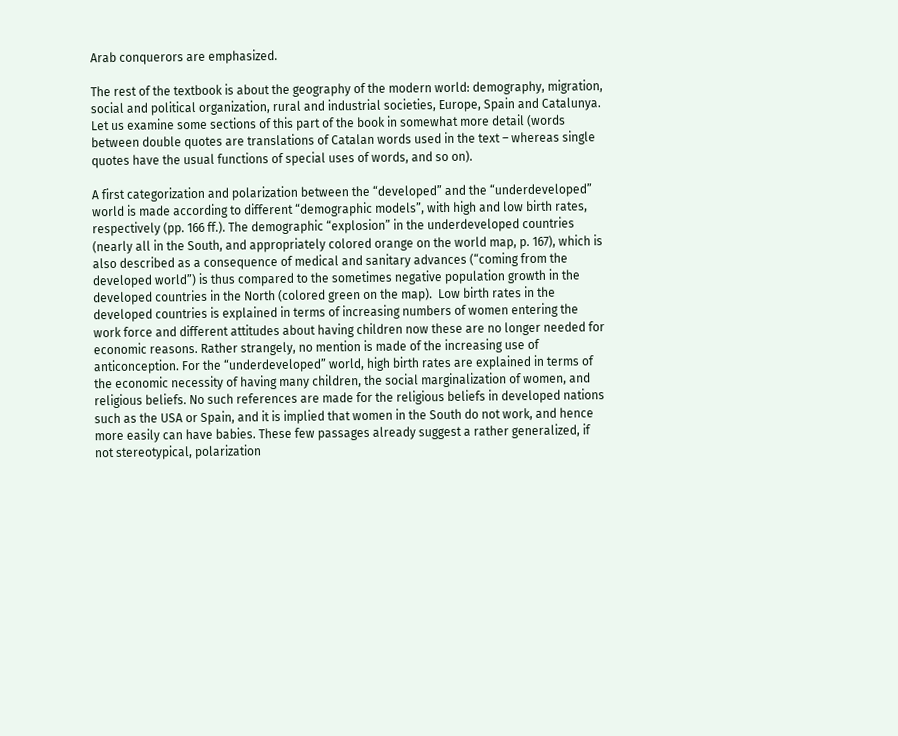Arab conquerors are emphasized.

The rest of the textbook is about the geography of the modern world: demography, migration, social and political organization, rural and industrial societies, Europe, Spain and Catalunya. Let us examine some sections of this part of the book in somewhat more detail (words between double quotes are translations of Catalan words used in the text – whereas single quotes have the usual functions of special uses of words, and so on).

A first categorization and polarization between the “developed” and the “underdeveloped” world is made according to different “demographic models”, with high and low birth rates, respectively (pp. 166 ff.). The demographic “explosion” in the underdeveloped countries (nearly all in the South, and appropriately colored orange on the world map, p. 167), which is also described as a consequence of medical and sanitary advances (“coming from the developed world”) is thus compared to the sometimes negative population growth in the developed countries in the North (colored green on the map).  Low birth rates in the developed countries is explained in terms of increasing numbers of women entering the work force and different attitudes about having children now these are no longer needed for economic reasons. Rather strangely, no mention is made of the increasing use of anticonception. For the “underdeveloped” world, high birth rates are explained in terms of the economic necessity of having many children, the social marginalization of women, and religious beliefs. No such references are made for the religious beliefs in developed nations such as the USA or Spain, and it is implied that women in the South do not work, and hence more easily can have babies. These few passages already suggest a rather generalized, if not stereotypical, polarization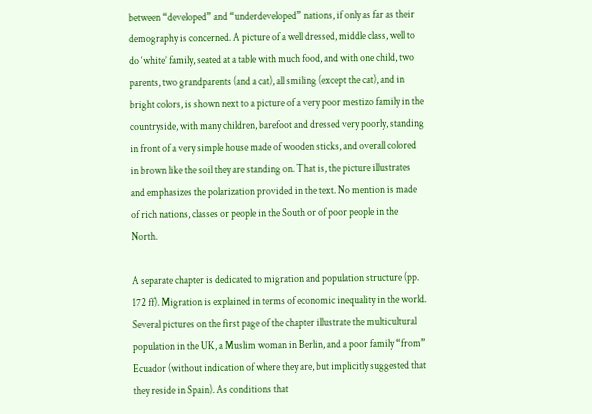between “developed” and “underdeveloped” nations, if only as far as their demography is concerned. A picture of a well dressed, middle class, well to do ‘white’ family, seated at a table with much food, and with one child, two parents, two grandparents (and a cat), all smiling (except the cat), and in bright colors, is shown next to a picture of a very poor mestizo family in the countryside, with many children, barefoot and dressed very poorly, standing in front of a very simple house made of wooden sticks, and overall colored in brown like the soil they are standing on. That is, the picture illustrates and emphasizes the polarization provided in the text. No mention is made of rich nations, classes or people in the South or of poor people in the North.

A separate chapter is dedicated to migration and population structure (pp. 172 ff). Migration is explained in terms of economic inequality in the world. Several pictures on the first page of the chapter illustrate the multicultural population in the UK, a Muslim woman in Berlin, and a poor family “from” Ecuador (without indication of where they are, but implicitly suggested that they reside in Spain). As conditions that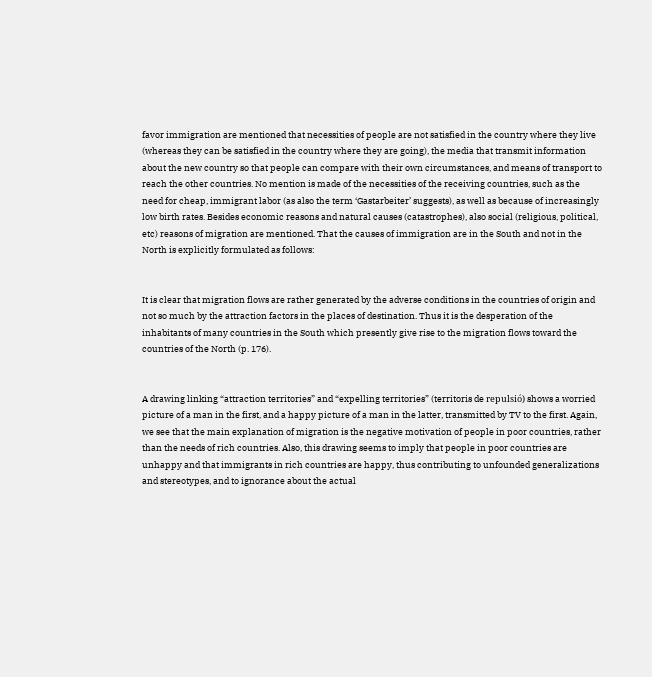favor immigration are mentioned that necessities of people are not satisfied in the country where they live (whereas they can be satisfied in the country where they are going), the media that transmit information about the new country so that people can compare with their own circumstances, and means of transport to reach the other countries. No mention is made of the necessities of the receiving countries, such as the need for cheap, immigrant labor (as also the term ‘Gastarbeiter’ suggests), as well as because of increasingly low birth rates. Besides economic reasons and natural causes (catastrophes), also social (religious, political, etc) reasons of migration are mentioned. That the causes of immigration are in the South and not in the North is explicitly formulated as follows:


It is clear that migration flows are rather generated by the adverse conditions in the countries of origin and not so much by the attraction factors in the places of destination. Thus it is the desperation of the inhabitants of many countries in the South which presently give rise to the migration flows toward the countries of the North (p. 176).


A drawing linking “attraction territories” and “expelling territories” (territoris de repulsió) shows a worried picture of a man in the first, and a happy picture of a man in the latter, transmitted by TV to the first. Again, we see that the main explanation of migration is the negative motivation of people in poor countries, rather than the needs of rich countries. Also, this drawing seems to imply that people in poor countries are unhappy and that immigrants in rich countries are happy, thus contributing to unfounded generalizations and stereotypes, and to ignorance about the actual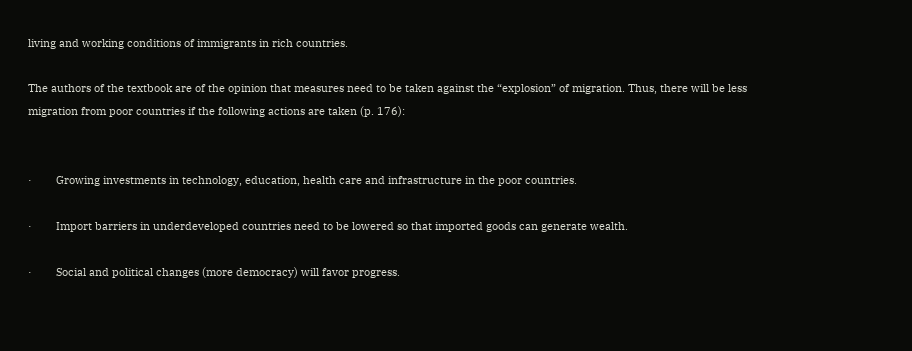living and working conditions of immigrants in rich countries.

The authors of the textbook are of the opinion that measures need to be taken against the “explosion” of migration. Thus, there will be less migration from poor countries if the following actions are taken (p. 176):


·        Growing investments in technology, education, health care and infrastructure in the poor countries.

·        Import barriers in underdeveloped countries need to be lowered so that imported goods can generate wealth.

·        Social and political changes (more democracy) will favor progress.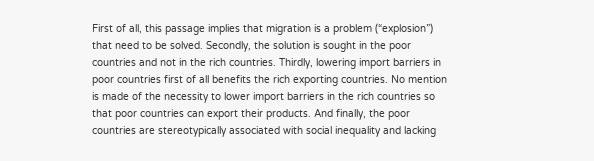First of all, this passage implies that migration is a problem (“explosion”) that need to be solved. Secondly, the solution is sought in the poor countries and not in the rich countries. Thirdly, lowering import barriers in poor countries first of all benefits the rich exporting countries. No mention is made of the necessity to lower import barriers in the rich countries so that poor countries can export their products. And finally, the poor countries are stereotypically associated with social inequality and lacking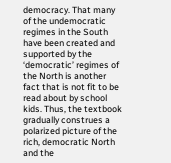democracy. That many of the undemocratic regimes in the South have been created and supported by the ‘democratic’ regimes of the North is another fact that is not fit to be read about by school kids. Thus, the textbook gradually construes a polarized picture of the rich, democratic North and the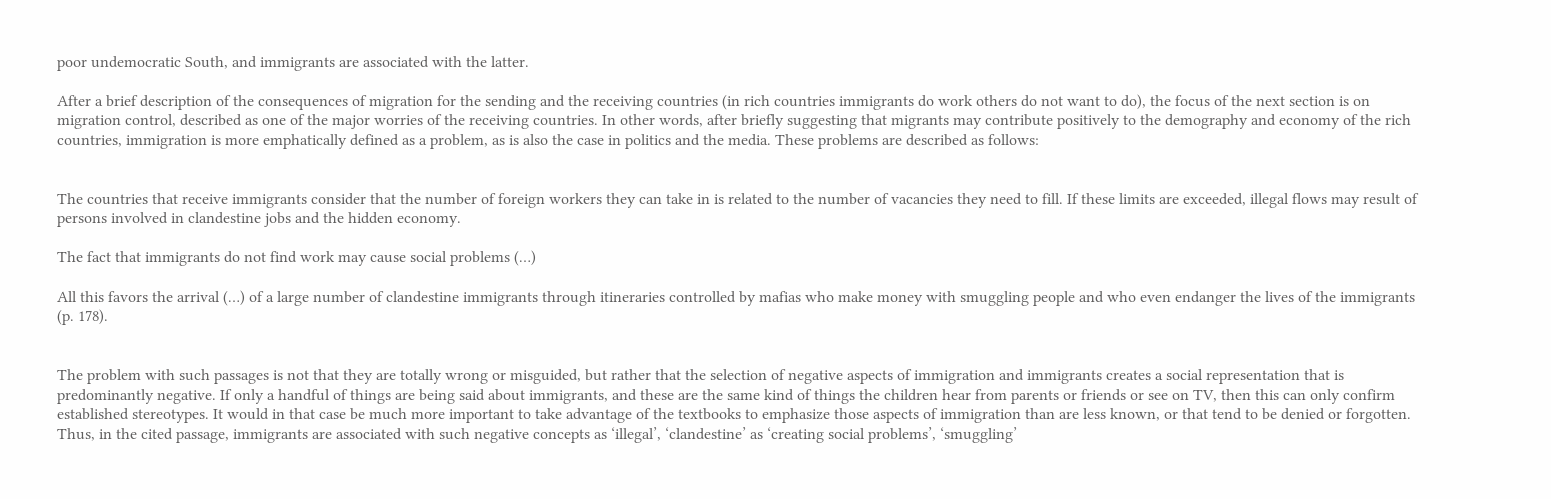poor undemocratic South, and immigrants are associated with the latter.

After a brief description of the consequences of migration for the sending and the receiving countries (in rich countries immigrants do work others do not want to do), the focus of the next section is on migration control, described as one of the major worries of the receiving countries. In other words, after briefly suggesting that migrants may contribute positively to the demography and economy of the rich countries, immigration is more emphatically defined as a problem, as is also the case in politics and the media. These problems are described as follows:


The countries that receive immigrants consider that the number of foreign workers they can take in is related to the number of vacancies they need to fill. If these limits are exceeded, illegal flows may result of persons involved in clandestine jobs and the hidden economy.

The fact that immigrants do not find work may cause social problems (…)

All this favors the arrival (…) of a large number of clandestine immigrants through itineraries controlled by mafias who make money with smuggling people and who even endanger the lives of the immigrants (p. 178).


The problem with such passages is not that they are totally wrong or misguided, but rather that the selection of negative aspects of immigration and immigrants creates a social representation that is predominantly negative. If only a handful of things are being said about immigrants, and these are the same kind of things the children hear from parents or friends or see on TV, then this can only confirm established stereotypes. It would in that case be much more important to take advantage of the textbooks to emphasize those aspects of immigration than are less known, or that tend to be denied or forgotten. Thus, in the cited passage, immigrants are associated with such negative concepts as ‘illegal’, ‘clandestine’ as ‘creating social problems’, ‘smuggling’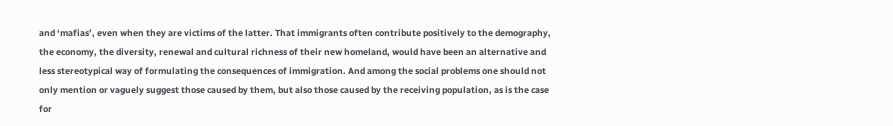and ‘mafias’, even when they are victims of the latter. That immigrants often contribute positively to the demography, the economy, the diversity, renewal and cultural richness of their new homeland, would have been an alternative and less stereotypical way of formulating the consequences of immigration. And among the social problems one should not only mention or vaguely suggest those caused by them, but also those caused by the receiving population, as is the case for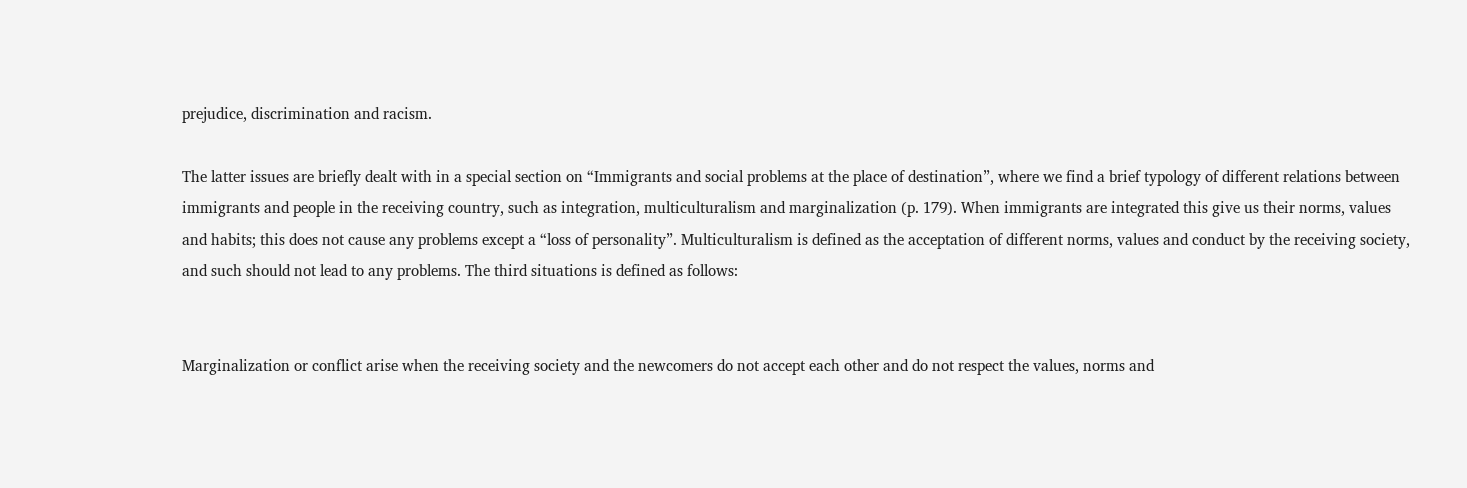prejudice, discrimination and racism.

The latter issues are briefly dealt with in a special section on “Immigrants and social problems at the place of destination”, where we find a brief typology of different relations between immigrants and people in the receiving country, such as integration, multiculturalism and marginalization (p. 179). When immigrants are integrated this give us their norms, values and habits; this does not cause any problems except a “loss of personality”. Multiculturalism is defined as the acceptation of different norms, values and conduct by the receiving society, and such should not lead to any problems. The third situations is defined as follows:


Marginalization or conflict arise when the receiving society and the newcomers do not accept each other and do not respect the values, norms and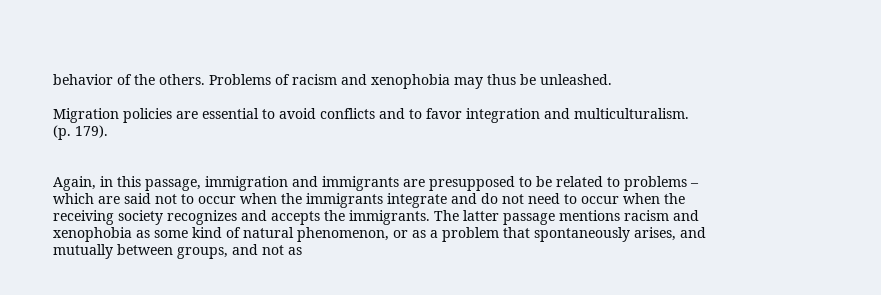behavior of the others. Problems of racism and xenophobia may thus be unleashed.

Migration policies are essential to avoid conflicts and to favor integration and multiculturalism. (p. 179).


Again, in this passage, immigration and immigrants are presupposed to be related to problems – which are said not to occur when the immigrants integrate and do not need to occur when the receiving society recognizes and accepts the immigrants. The latter passage mentions racism and xenophobia as some kind of natural phenomenon, or as a problem that spontaneously arises, and mutually between groups, and not as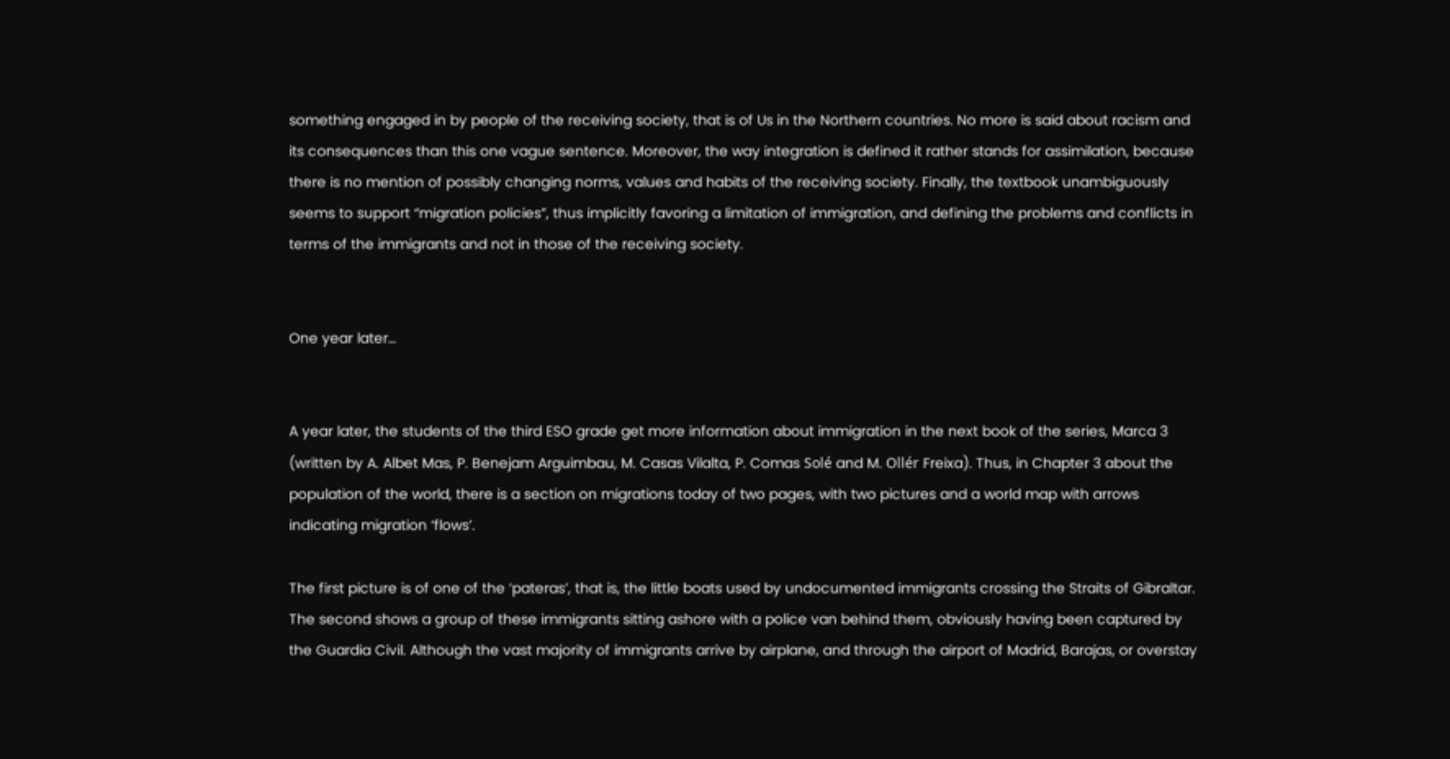something engaged in by people of the receiving society, that is of Us in the Northern countries. No more is said about racism and its consequences than this one vague sentence. Moreover, the way integration is defined it rather stands for assimilation, because there is no mention of possibly changing norms, values and habits of the receiving society. Finally, the textbook unambiguously seems to support “migration policies”, thus implicitly favoring a limitation of immigration, and defining the problems and conflicts in terms of the immigrants and not in those of the receiving society.


One year later…


A year later, the students of the third ESO grade get more information about immigration in the next book of the series, Marca 3 (written by A. Albet Mas, P. Benejam Arguimbau, M. Casas Vilalta, P. Comas Solé and M. Ollér Freixa). Thus, in Chapter 3 about the population of the world, there is a section on migrations today of two pages, with two pictures and a world map with arrows indicating migration ‘flows’.

The first picture is of one of the ‘pateras’, that is, the little boats used by undocumented immigrants crossing the Straits of Gibraltar. The second shows a group of these immigrants sitting ashore with a police van behind them, obviously having been captured by the Guardia Civil. Although the vast majority of immigrants arrive by airplane, and through the airport of Madrid, Barajas, or overstay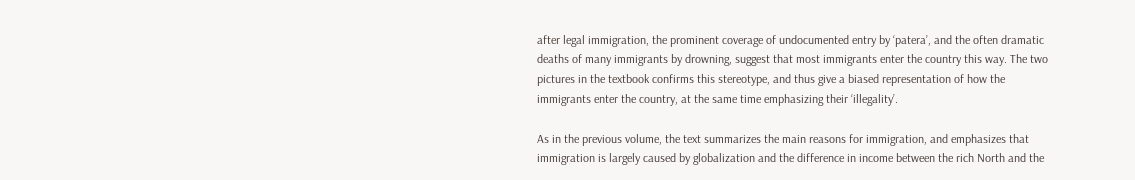after legal immigration, the prominent coverage of undocumented entry by ‘patera’, and the often dramatic deaths of many immigrants by drowning, suggest that most immigrants enter the country this way. The two pictures in the textbook confirms this stereotype, and thus give a biased representation of how the immigrants enter the country, at the same time emphasizing their ‘illegality’.

As in the previous volume, the text summarizes the main reasons for immigration, and emphasizes that immigration is largely caused by globalization and the difference in income between the rich North and the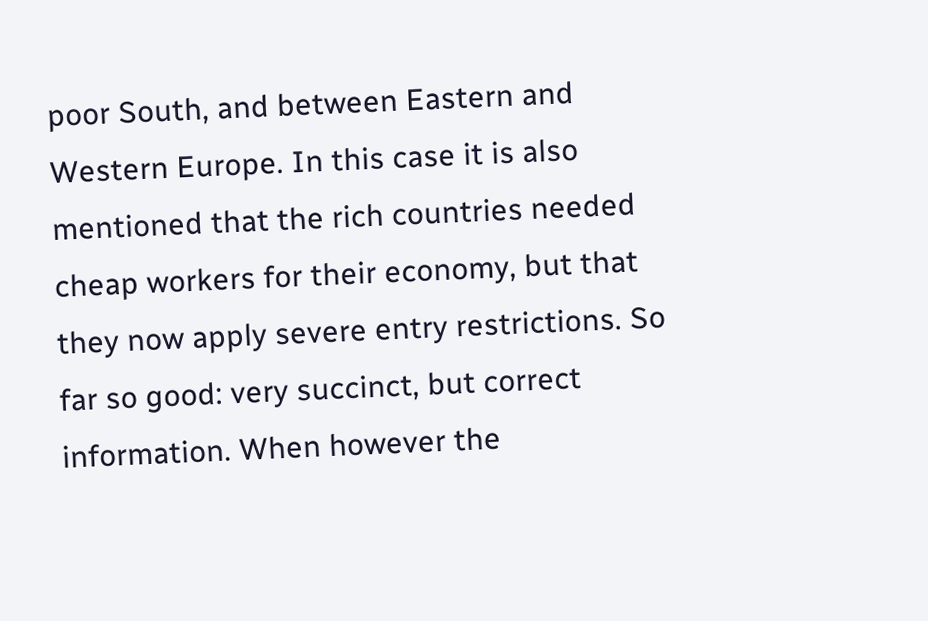poor South, and between Eastern and Western Europe. In this case it is also mentioned that the rich countries needed cheap workers for their economy, but that they now apply severe entry restrictions. So far so good: very succinct, but correct information. When however the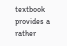textbook provides a rather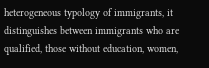heterogeneous typology of immigrants, it distinguishes between immigrants who are qualified, those without education, women,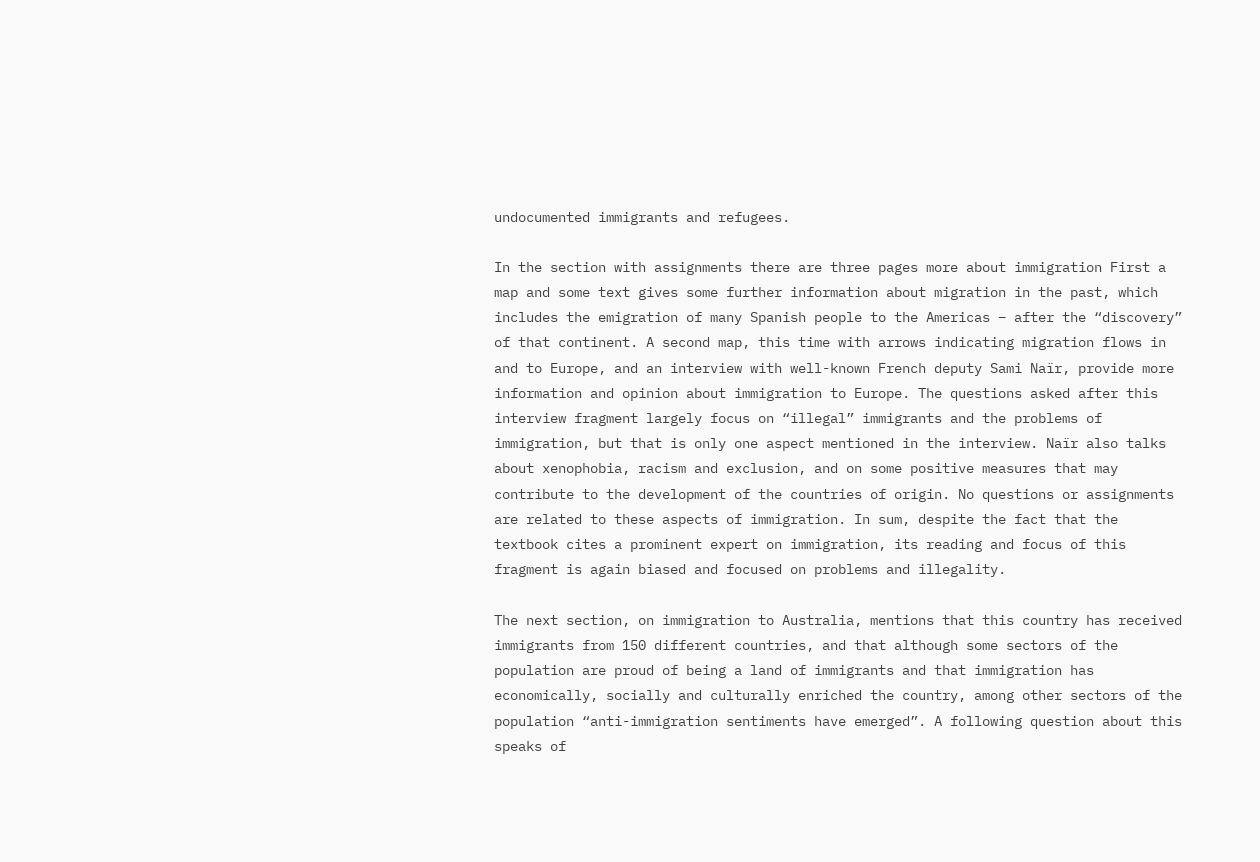undocumented immigrants and refugees.

In the section with assignments there are three pages more about immigration First a map and some text gives some further information about migration in the past, which includes the emigration of many Spanish people to the Americas – after the “discovery” of that continent. A second map, this time with arrows indicating migration flows in and to Europe, and an interview with well-known French deputy Sami Naïr, provide more information and opinion about immigration to Europe. The questions asked after this interview fragment largely focus on “illegal” immigrants and the problems of immigration, but that is only one aspect mentioned in the interview. Naïr also talks about xenophobia, racism and exclusion, and on some positive measures that may contribute to the development of the countries of origin. No questions or assignments are related to these aspects of immigration. In sum, despite the fact that the textbook cites a prominent expert on immigration, its reading and focus of this fragment is again biased and focused on problems and illegality.

The next section, on immigration to Australia, mentions that this country has received immigrants from 150 different countries, and that although some sectors of the population are proud of being a land of immigrants and that immigration has economically, socially and culturally enriched the country, among other sectors of the population “anti-immigration sentiments have emerged”. A following question about this speaks of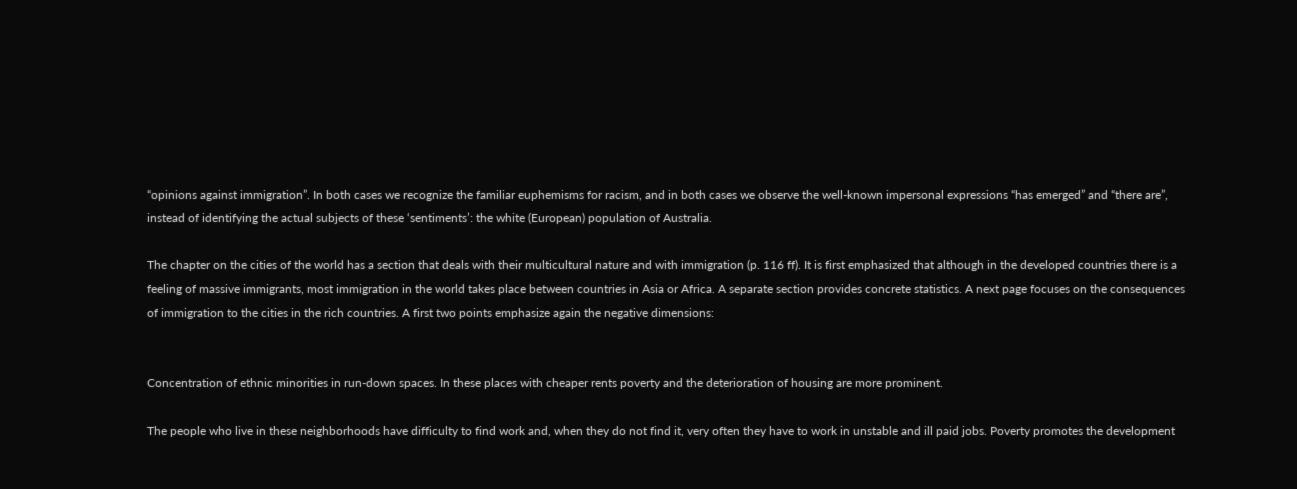“opinions against immigration”. In both cases we recognize the familiar euphemisms for racism, and in both cases we observe the well-known impersonal expressions “has emerged” and “there are”, instead of identifying the actual subjects of these ‘sentiments’: the white (European) population of Australia.

The chapter on the cities of the world has a section that deals with their multicultural nature and with immigration (p. 116 ff). It is first emphasized that although in the developed countries there is a feeling of massive immigrants, most immigration in the world takes place between countries in Asia or Africa. A separate section provides concrete statistics. A next page focuses on the consequences of immigration to the cities in the rich countries. A first two points emphasize again the negative dimensions:


Concentration of ethnic minorities in run-down spaces. In these places with cheaper rents poverty and the deterioration of housing are more prominent.

The people who live in these neighborhoods have difficulty to find work and, when they do not find it, very often they have to work in unstable and ill paid jobs. Poverty promotes the development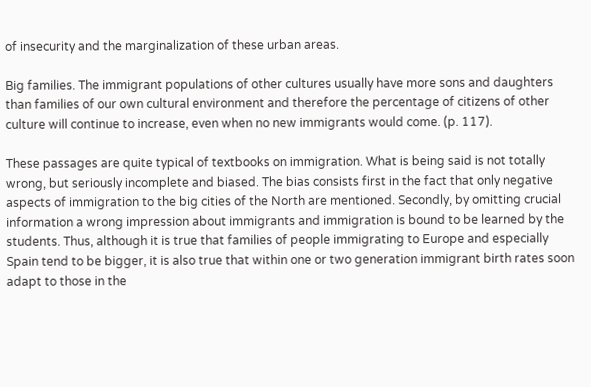of insecurity and the marginalization of these urban areas.

Big families. The immigrant populations of other cultures usually have more sons and daughters than families of our own cultural environment and therefore the percentage of citizens of other culture will continue to increase, even when no new immigrants would come. (p. 117).

These passages are quite typical of textbooks on immigration. What is being said is not totally wrong, but seriously incomplete and biased. The bias consists first in the fact that only negative aspects of immigration to the big cities of the North are mentioned. Secondly, by omitting crucial information a wrong impression about immigrants and immigration is bound to be learned by the students. Thus, although it is true that families of people immigrating to Europe and especially Spain tend to be bigger, it is also true that within one or two generation immigrant birth rates soon adapt to those in the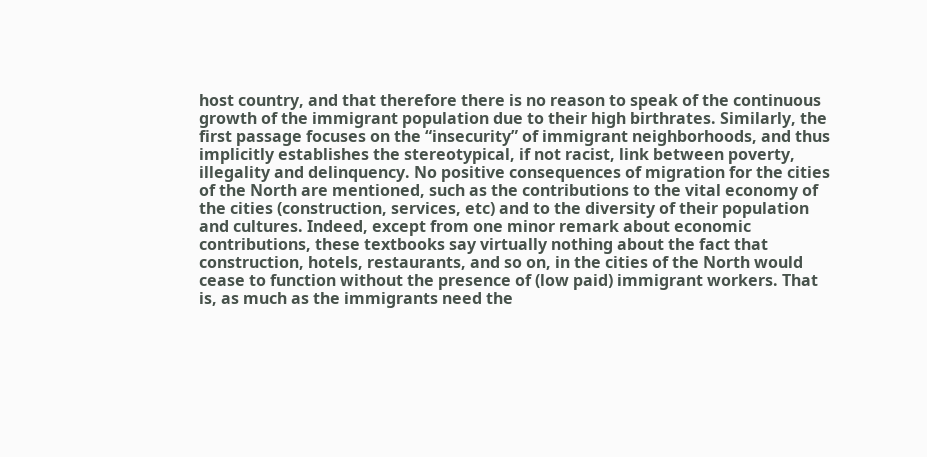host country, and that therefore there is no reason to speak of the continuous growth of the immigrant population due to their high birthrates. Similarly, the first passage focuses on the “insecurity” of immigrant neighborhoods, and thus implicitly establishes the stereotypical, if not racist, link between poverty, illegality and delinquency. No positive consequences of migration for the cities of the North are mentioned, such as the contributions to the vital economy of the cities (construction, services, etc) and to the diversity of their population and cultures. Indeed, except from one minor remark about economic contributions, these textbooks say virtually nothing about the fact that construction, hotels, restaurants, and so on, in the cities of the North would cease to function without the presence of (low paid) immigrant workers. That is, as much as the immigrants need the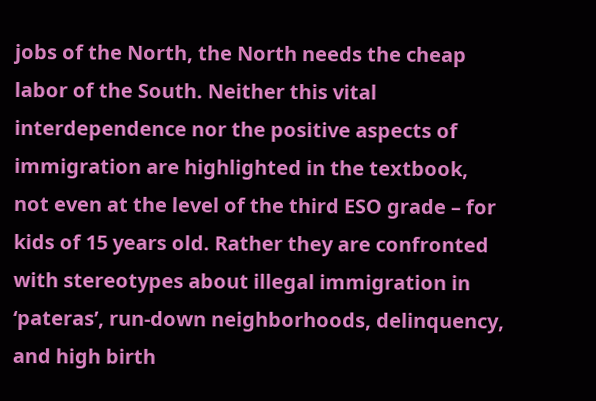jobs of the North, the North needs the cheap labor of the South. Neither this vital interdependence nor the positive aspects of immigration are highlighted in the textbook, not even at the level of the third ESO grade – for kids of 15 years old. Rather they are confronted with stereotypes about illegal immigration in ‘pateras’, run-down neighborhoods, delinquency, and high birth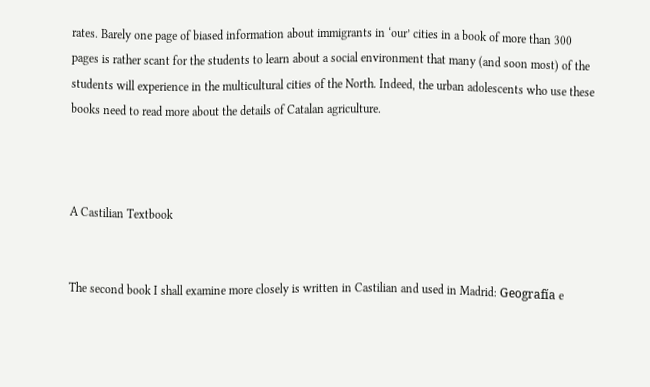rates. Barely one page of biased information about immigrants in ‘our’ cities in a book of more than 300 pages is rather scant for the students to learn about a social environment that many (and soon most) of the students will experience in the multicultural cities of the North. Indeed, the urban adolescents who use these books need to read more about the details of Catalan agriculture.



A Castilian Textbook


The second book I shall examine more closely is written in Castilian and used in Madrid: Geografía e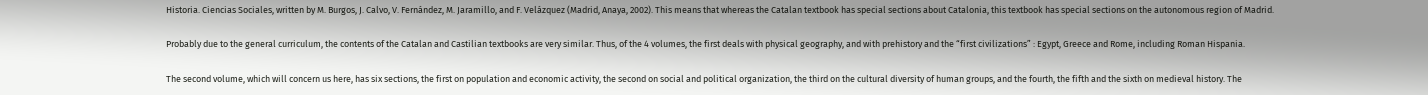Historia. Ciencias Sociales, written by M. Burgos, J. Calvo, V. Fernández, M. Jaramillo, and F. Velázquez (Madrid, Anaya, 2002). This means that whereas the Catalan textbook has special sections about Catalonia, this textbook has special sections on the autonomous region of Madrid.

Probably due to the general curriculum, the contents of the Catalan and Castilian textbooks are very similar. Thus, of the 4 volumes, the first deals with physical geography, and with prehistory and the “first civilizations” : Egypt, Greece and Rome, including Roman Hispania.

The second volume, which will concern us here, has six sections, the first on population and economic activity, the second on social and political organization, the third on the cultural diversity of human groups, and the fourth, the fifth and the sixth on medieval history. The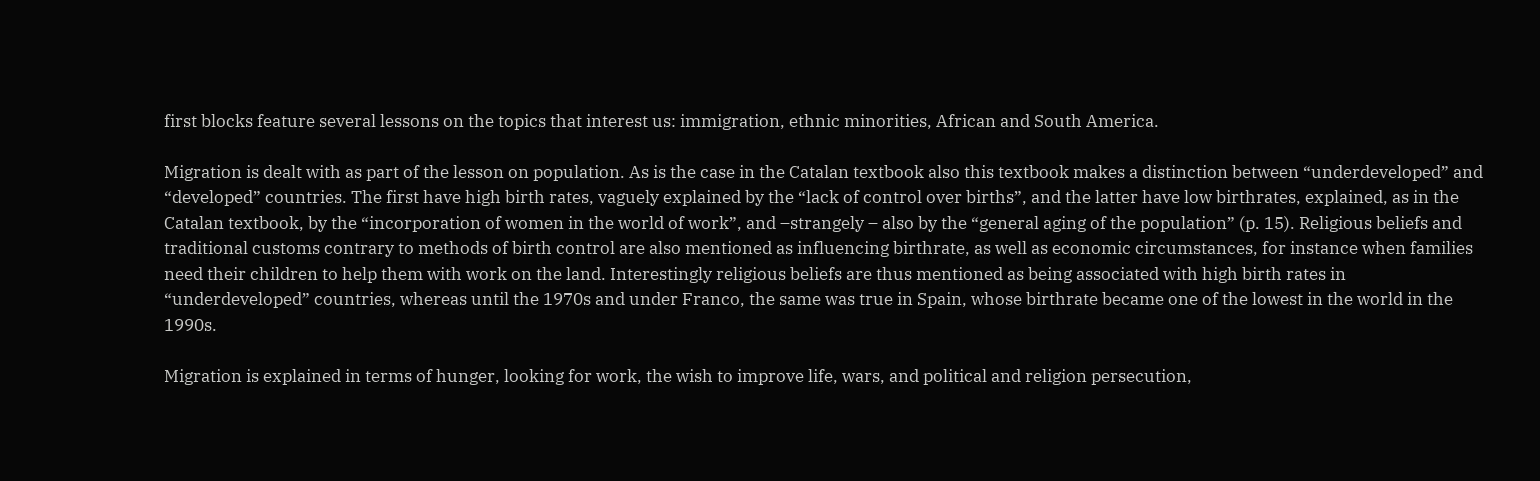first blocks feature several lessons on the topics that interest us: immigration, ethnic minorities, African and South America.

Migration is dealt with as part of the lesson on population. As is the case in the Catalan textbook also this textbook makes a distinction between “underdeveloped” and “developed” countries. The first have high birth rates, vaguely explained by the “lack of control over births”, and the latter have low birthrates, explained, as in the Catalan textbook, by the “incorporation of women in the world of work”, and –strangely – also by the “general aging of the population” (p. 15). Religious beliefs and traditional customs contrary to methods of birth control are also mentioned as influencing birthrate, as well as economic circumstances, for instance when families need their children to help them with work on the land. Interestingly religious beliefs are thus mentioned as being associated with high birth rates in “underdeveloped” countries, whereas until the 1970s and under Franco, the same was true in Spain, whose birthrate became one of the lowest in the world in the 1990s.

Migration is explained in terms of hunger, looking for work, the wish to improve life, wars, and political and religion persecution,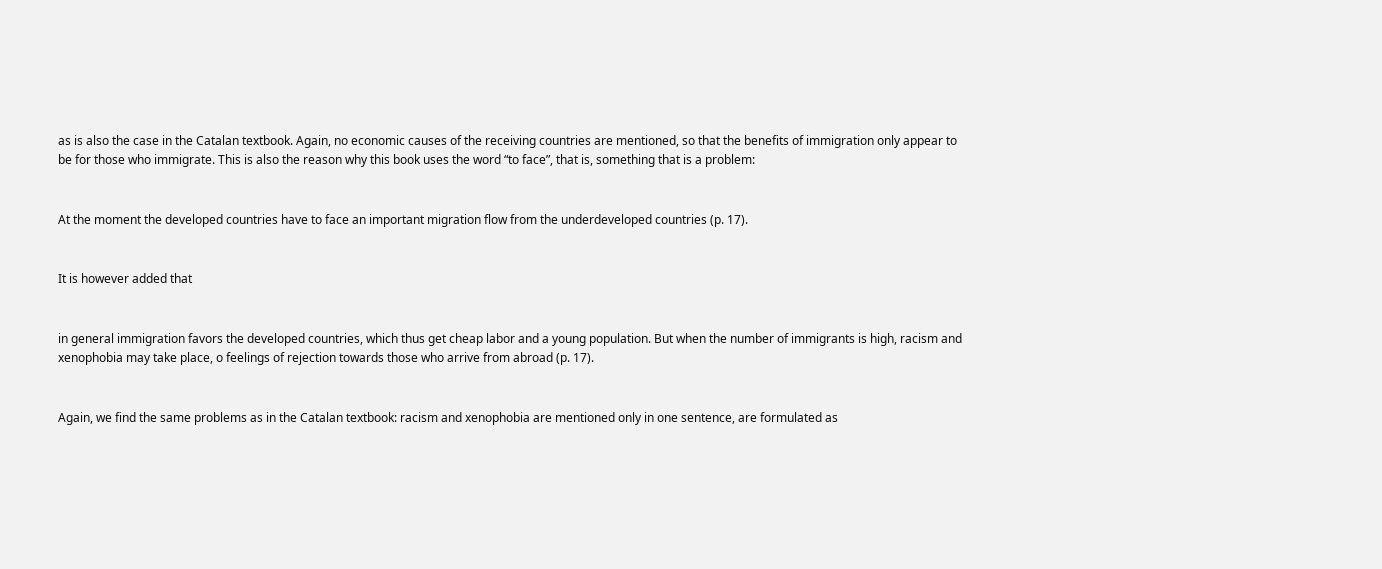as is also the case in the Catalan textbook. Again, no economic causes of the receiving countries are mentioned, so that the benefits of immigration only appear to be for those who immigrate. This is also the reason why this book uses the word “to face”, that is, something that is a problem:


At the moment the developed countries have to face an important migration flow from the underdeveloped countries (p. 17).


It is however added that


in general immigration favors the developed countries, which thus get cheap labor and a young population. But when the number of immigrants is high, racism and xenophobia may take place, o feelings of rejection towards those who arrive from abroad (p. 17).


Again, we find the same problems as in the Catalan textbook: racism and xenophobia are mentioned only in one sentence, are formulated as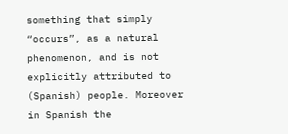something that simply “occurs”, as a natural phenomenon, and is not explicitly attributed to (Spanish) people. Moreover in Spanish the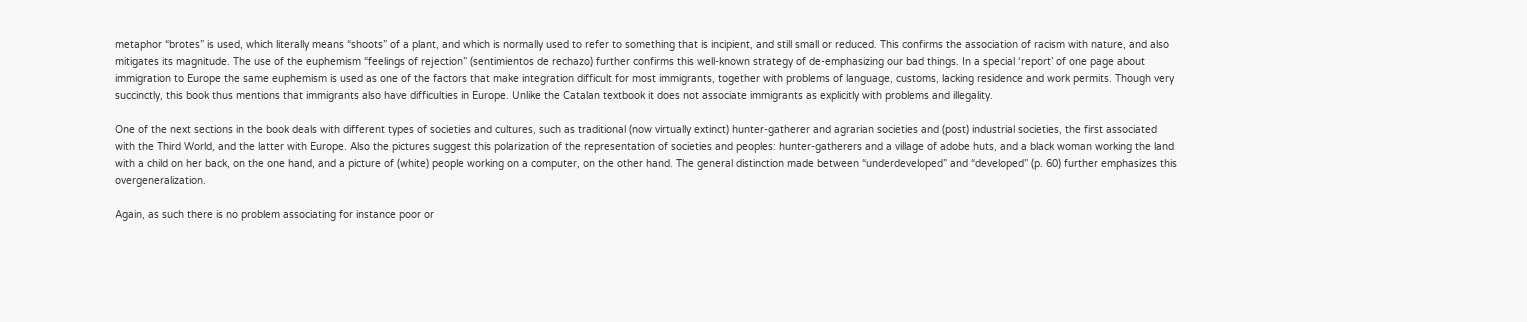metaphor “brotes” is used, which literally means “shoots” of a plant, and which is normally used to refer to something that is incipient, and still small or reduced. This confirms the association of racism with nature, and also mitigates its magnitude. The use of the euphemism “feelings of rejection” (sentimientos de rechazo) further confirms this well-known strategy of de-emphasizing our bad things. In a special ‘report’ of one page about immigration to Europe the same euphemism is used as one of the factors that make integration difficult for most immigrants, together with problems of language, customs, lacking residence and work permits. Though very succinctly, this book thus mentions that immigrants also have difficulties in Europe. Unlike the Catalan textbook it does not associate immigrants as explicitly with problems and illegality.

One of the next sections in the book deals with different types of societies and cultures, such as traditional (now virtually extinct) hunter-gatherer and agrarian societies and (post) industrial societies, the first associated with the Third World, and the latter with Europe. Also the pictures suggest this polarization of the representation of societies and peoples: hunter-gatherers and a village of adobe huts, and a black woman working the land with a child on her back, on the one hand, and a picture of (white) people working on a computer, on the other hand. The general distinction made between “underdeveloped” and “developed” (p. 60) further emphasizes this overgeneralization.

Again, as such there is no problem associating for instance poor or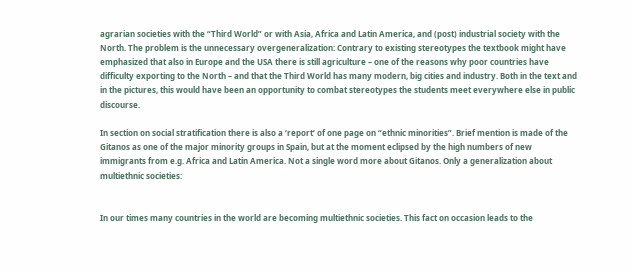agrarian societies with the “Third World” or with Asia, Africa and Latin America, and (post) industrial society with the North. The problem is the unnecessary overgeneralization: Contrary to existing stereotypes the textbook might have emphasized that also in Europe and the USA there is still agriculture – one of the reasons why poor countries have difficulty exporting to the North – and that the Third World has many modern, big cities and industry. Both in the text and in the pictures, this would have been an opportunity to combat stereotypes the students meet everywhere else in public discourse.

In section on social stratification there is also a ‘report’ of one page on “ethnic minorities”. Brief mention is made of the Gitanos as one of the major minority groups in Spain, but at the moment eclipsed by the high numbers of new immigrants from e.g. Africa and Latin America. Not a single word more about Gitanos. Only a generalization about multiethnic societies:


In our times many countries in the world are becoming multiethnic societies. This fact on occasion leads to the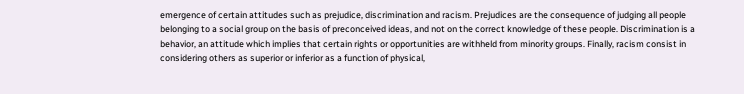emergence of certain attitudes such as prejudice, discrimination and racism. Prejudices are the consequence of judging all people belonging to a social group on the basis of preconceived ideas, and not on the correct knowledge of these people. Discrimination is a behavior, an attitude which implies that certain rights or opportunities are withheld from minority groups. Finally, racism consist in considering others as superior or inferior as a function of physical,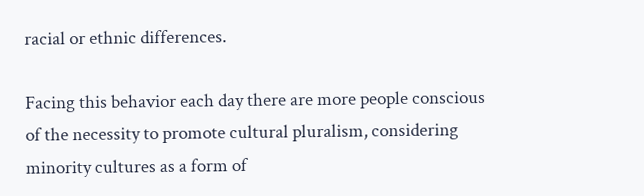racial or ethnic differences.

Facing this behavior each day there are more people conscious of the necessity to promote cultural pluralism, considering minority cultures as a form of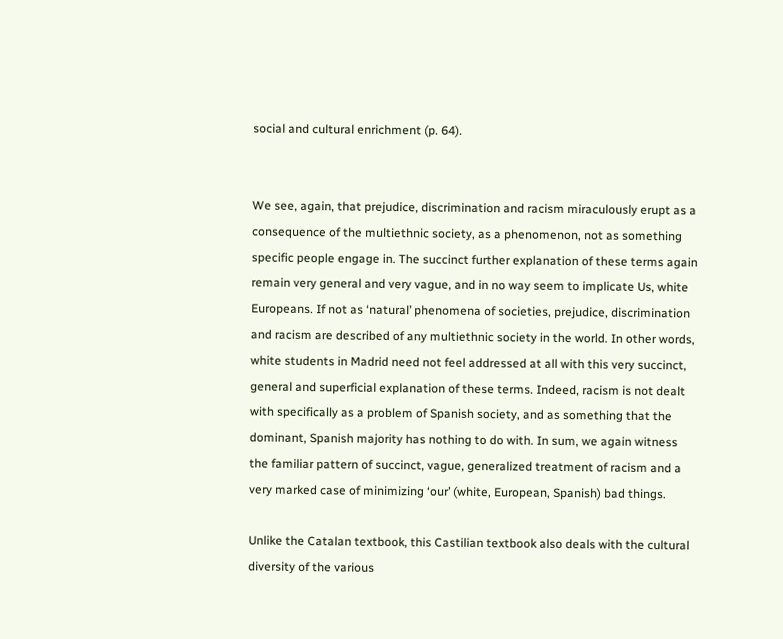social and cultural enrichment (p. 64).


We see, again, that prejudice, discrimination and racism miraculously erupt as a consequence of the multiethnic society, as a phenomenon, not as something specific people engage in. The succinct further explanation of these terms again remain very general and very vague, and in no way seem to implicate Us, white Europeans. If not as ‘natural’ phenomena of societies, prejudice, discrimination and racism are described of any multiethnic society in the world. In other words, white students in Madrid need not feel addressed at all with this very succinct, general and superficial explanation of these terms. Indeed, racism is not dealt with specifically as a problem of Spanish society, and as something that the dominant, Spanish majority has nothing to do with. In sum, we again witness the familiar pattern of succinct, vague, generalized treatment of racism and a very marked case of minimizing ‘our’ (white, European, Spanish) bad things.

Unlike the Catalan textbook, this Castilian textbook also deals with the cultural diversity of the various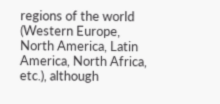regions of the world (Western Europe, North America, Latin America, North Africa, etc.), although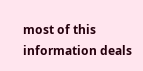most of this information deals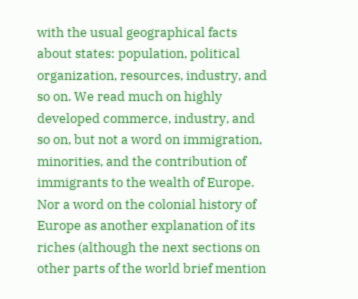with the usual geographical facts about states: population, political organization, resources, industry, and so on. We read much on highly developed commerce, industry, and so on, but not a word on immigration, minorities, and the contribution of immigrants to the wealth of Europe. Nor a word on the colonial history of Europe as another explanation of its riches (although the next sections on other parts of the world brief mention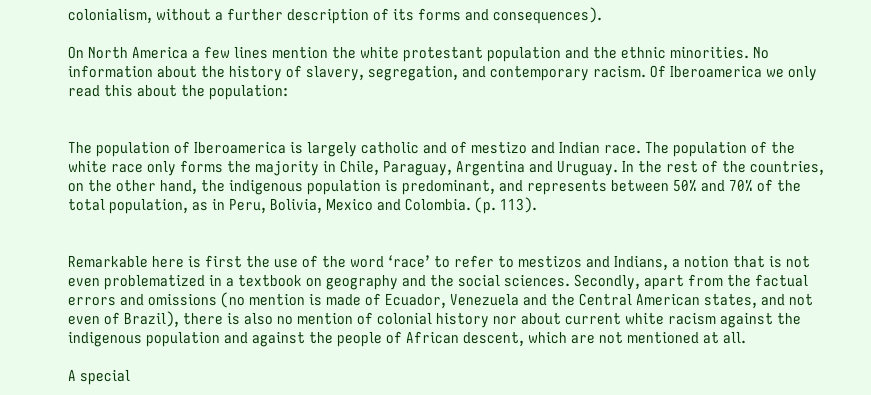colonialism, without a further description of its forms and consequences).

On North America a few lines mention the white protestant population and the ethnic minorities. No information about the history of slavery, segregation, and contemporary racism. Of Iberoamerica we only read this about the population:


The population of Iberoamerica is largely catholic and of mestizo and Indian race. The population of the white race only forms the majority in Chile, Paraguay, Argentina and Uruguay. In the rest of the countries, on the other hand, the indigenous population is predominant, and represents between 50% and 70% of the total population, as in Peru, Bolivia, Mexico and Colombia. (p. 113).


Remarkable here is first the use of the word ‘race’ to refer to mestizos and Indians, a notion that is not even problematized in a textbook on geography and the social sciences. Secondly, apart from the factual errors and omissions (no mention is made of Ecuador, Venezuela and the Central American states, and not even of Brazil), there is also no mention of colonial history nor about current white racism against the indigenous population and against the people of African descent, which are not mentioned at all.

A special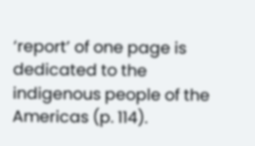‘report’ of one page is dedicated to the indigenous people of the Americas (p. 114).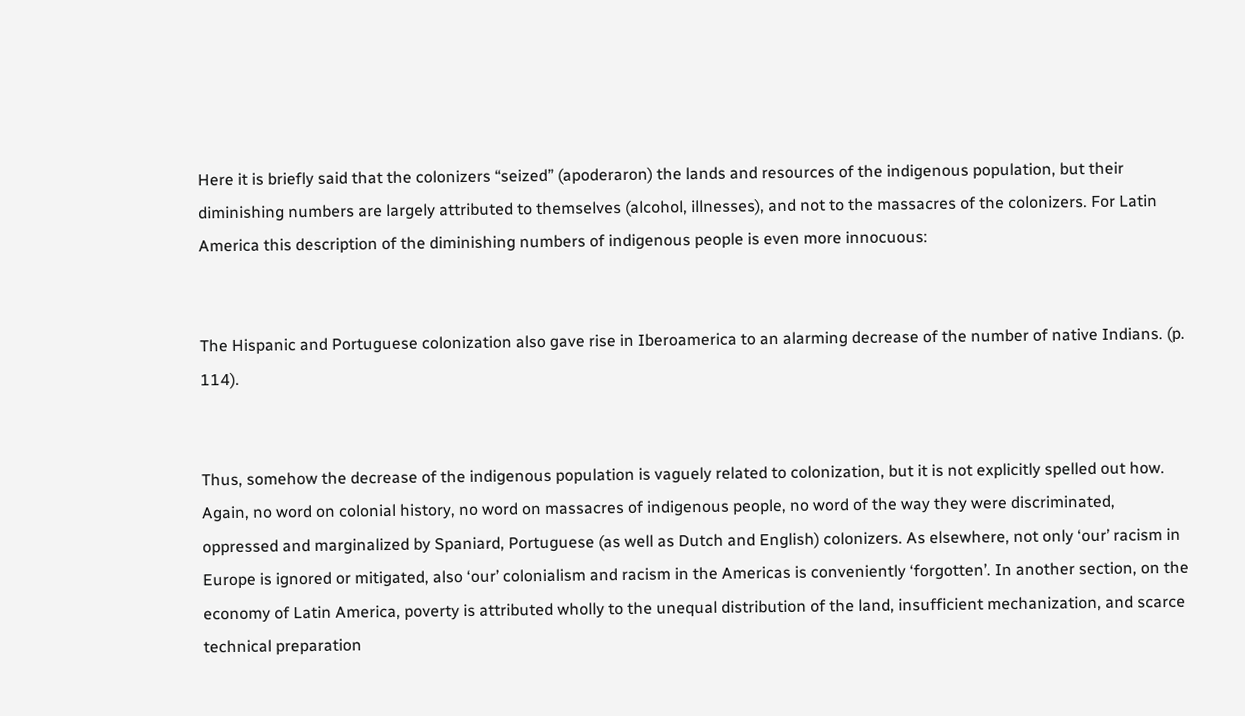Here it is briefly said that the colonizers “seized” (apoderaron) the lands and resources of the indigenous population, but their diminishing numbers are largely attributed to themselves (alcohol, illnesses), and not to the massacres of the colonizers. For Latin America this description of the diminishing numbers of indigenous people is even more innocuous:


The Hispanic and Portuguese colonization also gave rise in Iberoamerica to an alarming decrease of the number of native Indians. (p. 114).


Thus, somehow the decrease of the indigenous population is vaguely related to colonization, but it is not explicitly spelled out how. Again, no word on colonial history, no word on massacres of indigenous people, no word of the way they were discriminated, oppressed and marginalized by Spaniard, Portuguese (as well as Dutch and English) colonizers. As elsewhere, not only ‘our’ racism in Europe is ignored or mitigated, also ‘our’ colonialism and racism in the Americas is conveniently ‘forgotten’. In another section, on the economy of Latin America, poverty is attributed wholly to the unequal distribution of the land, insufficient mechanization, and scarce technical preparation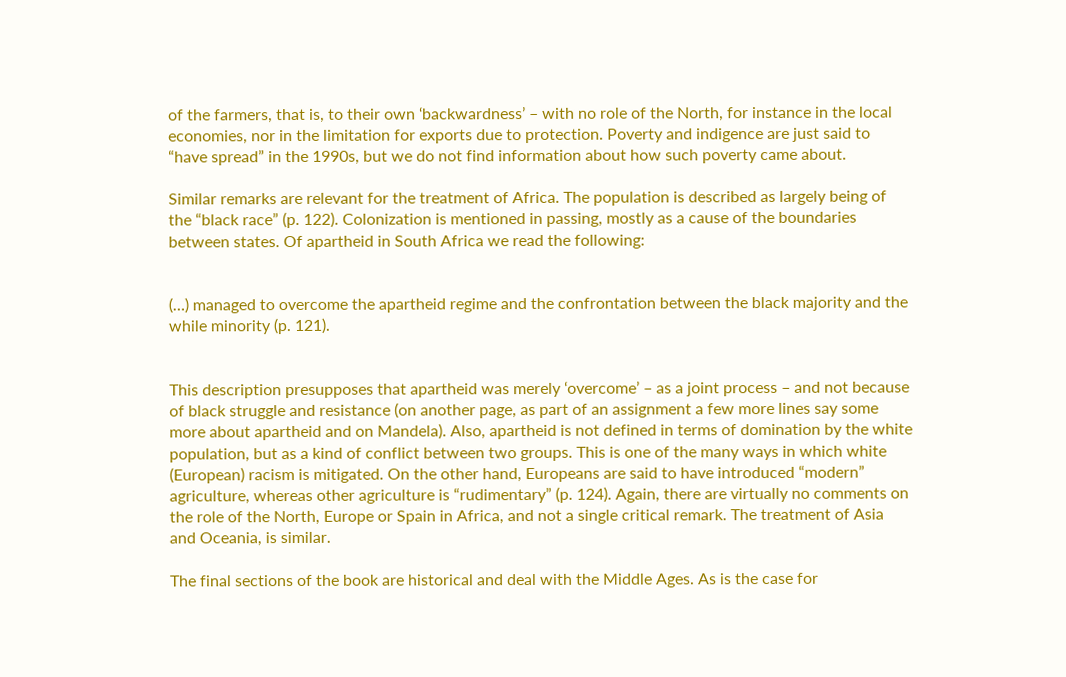of the farmers, that is, to their own ‘backwardness’ – with no role of the North, for instance in the local economies, nor in the limitation for exports due to protection. Poverty and indigence are just said to “have spread” in the 1990s, but we do not find information about how such poverty came about.

Similar remarks are relevant for the treatment of Africa. The population is described as largely being of the “black race” (p. 122). Colonization is mentioned in passing, mostly as a cause of the boundaries between states. Of apartheid in South Africa we read the following:


(…) managed to overcome the apartheid regime and the confrontation between the black majority and the while minority (p. 121).


This description presupposes that apartheid was merely ‘overcome’ – as a joint process – and not because of black struggle and resistance (on another page, as part of an assignment a few more lines say some more about apartheid and on Mandela). Also, apartheid is not defined in terms of domination by the white population, but as a kind of conflict between two groups. This is one of the many ways in which white (European) racism is mitigated. On the other hand, Europeans are said to have introduced “modern” agriculture, whereas other agriculture is “rudimentary” (p. 124). Again, there are virtually no comments on the role of the North, Europe or Spain in Africa, and not a single critical remark. The treatment of Asia and Oceania, is similar.

The final sections of the book are historical and deal with the Middle Ages. As is the case for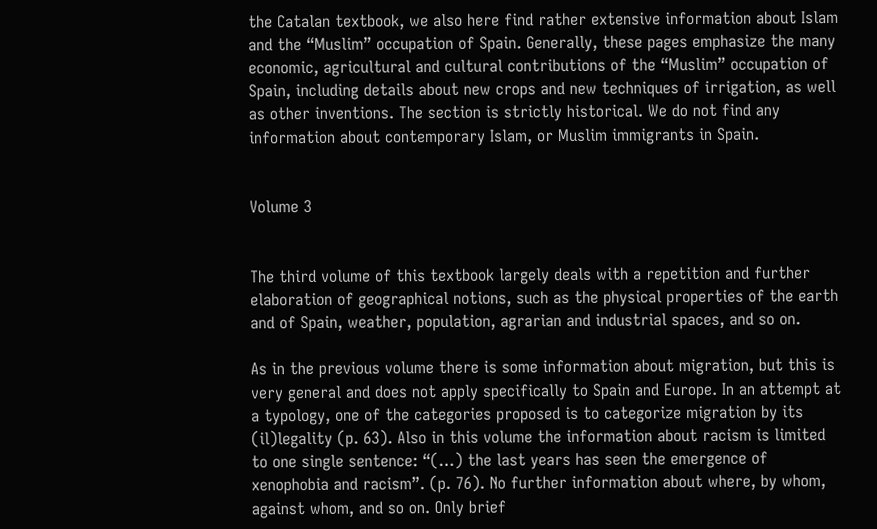the Catalan textbook, we also here find rather extensive information about Islam and the “Muslim” occupation of Spain. Generally, these pages emphasize the many economic, agricultural and cultural contributions of the “Muslim” occupation of Spain, including details about new crops and new techniques of irrigation, as well as other inventions. The section is strictly historical. We do not find any information about contemporary Islam, or Muslim immigrants in Spain.


Volume 3


The third volume of this textbook largely deals with a repetition and further elaboration of geographical notions, such as the physical properties of the earth and of Spain, weather, population, agrarian and industrial spaces, and so on.

As in the previous volume there is some information about migration, but this is very general and does not apply specifically to Spain and Europe. In an attempt at a typology, one of the categories proposed is to categorize migration by its (il)legality (p. 63). Also in this volume the information about racism is limited to one single sentence: “(…) the last years has seen the emergence of xenophobia and racism”. (p. 76). No further information about where, by whom, against whom, and so on. Only brief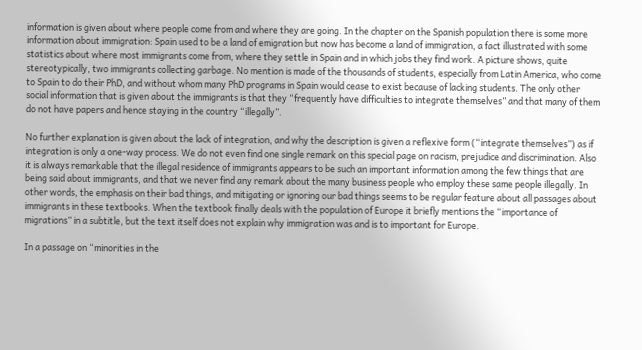information is given about where people come from and where they are going. In the chapter on the Spanish population there is some more information about immigration: Spain used to be a land of emigration but now has become a land of immigration, a fact illustrated with some statistics about where most immigrants come from, where they settle in Spain and in which jobs they find work. A picture shows, quite stereotypically, two immigrants collecting garbage. No mention is made of the thousands of students, especially from Latin America, who come to Spain to do their PhD, and without whom many PhD programs in Spain would cease to exist because of lacking students. The only other social information that is given about the immigrants is that they “frequently have difficulties to integrate themselves” and that many of them do not have papers and hence staying in the country “illegally”.

No further explanation is given about the lack of integration, and why the description is given a reflexive form (“integrate themselves”) as if integration is only a one-way process. We do not even find one single remark on this special page on racism, prejudice and discrimination. Also it is always remarkable that the illegal residence of immigrants appears to be such an important information among the few things that are being said about immigrants, and that we never find any remark about the many business people who employ these same people illegally. In other words, the emphasis on their bad things, and mitigating or ignoring our bad things seems to be regular feature about all passages about immigrants in these textbooks. When the textbook finally deals with the population of Europe it briefly mentions the “importance of migrations” in a subtitle, but the text itself does not explain why immigration was and is to important for Europe.

In a passage on “minorities in the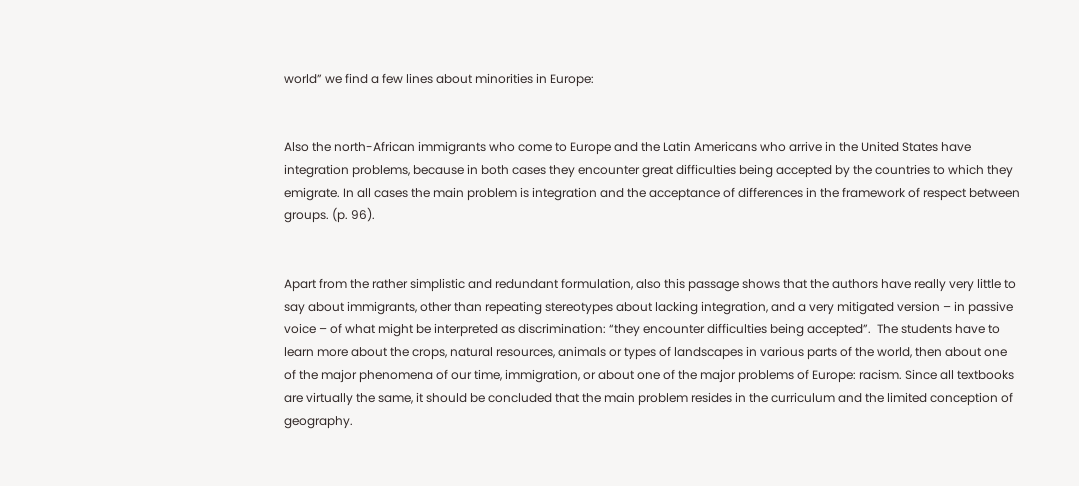world” we find a few lines about minorities in Europe:


Also the north-African immigrants who come to Europe and the Latin Americans who arrive in the United States have integration problems, because in both cases they encounter great difficulties being accepted by the countries to which they emigrate. In all cases the main problem is integration and the acceptance of differences in the framework of respect between groups. (p. 96).


Apart from the rather simplistic and redundant formulation, also this passage shows that the authors have really very little to say about immigrants, other than repeating stereotypes about lacking integration, and a very mitigated version – in passive voice – of what might be interpreted as discrimination: “they encounter difficulties being accepted”.  The students have to learn more about the crops, natural resources, animals or types of landscapes in various parts of the world, then about one of the major phenomena of our time, immigration, or about one of the major problems of Europe: racism. Since all textbooks are virtually the same, it should be concluded that the main problem resides in the curriculum and the limited conception of geography.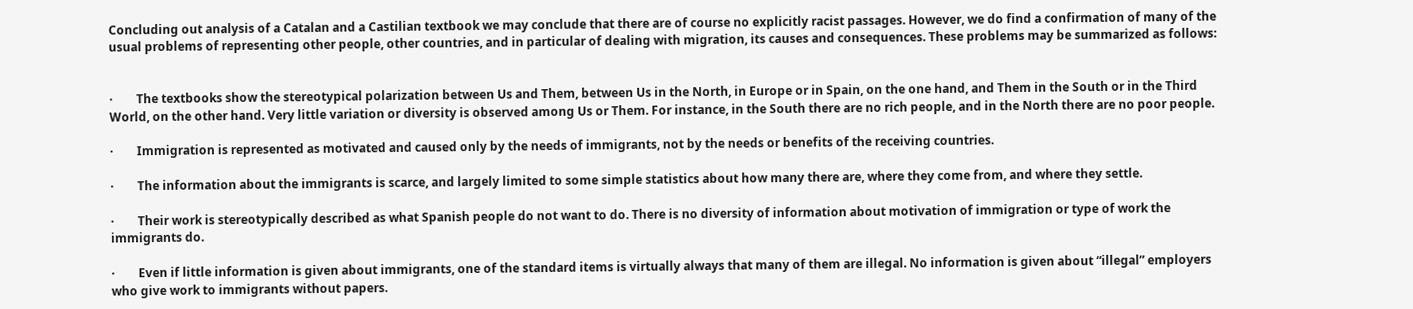Concluding out analysis of a Catalan and a Castilian textbook we may conclude that there are of course no explicitly racist passages. However, we do find a confirmation of many of the usual problems of representing other people, other countries, and in particular of dealing with migration, its causes and consequences. These problems may be summarized as follows:


·        The textbooks show the stereotypical polarization between Us and Them, between Us in the North, in Europe or in Spain, on the one hand, and Them in the South or in the Third World, on the other hand. Very little variation or diversity is observed among Us or Them. For instance, in the South there are no rich people, and in the North there are no poor people.

·        Immigration is represented as motivated and caused only by the needs of immigrants, not by the needs or benefits of the receiving countries.

·        The information about the immigrants is scarce, and largely limited to some simple statistics about how many there are, where they come from, and where they settle.

·        Their work is stereotypically described as what Spanish people do not want to do. There is no diversity of information about motivation of immigration or type of work the immigrants do.

·        Even if little information is given about immigrants, one of the standard items is virtually always that many of them are illegal. No information is given about “illegal” employers who give work to immigrants without papers.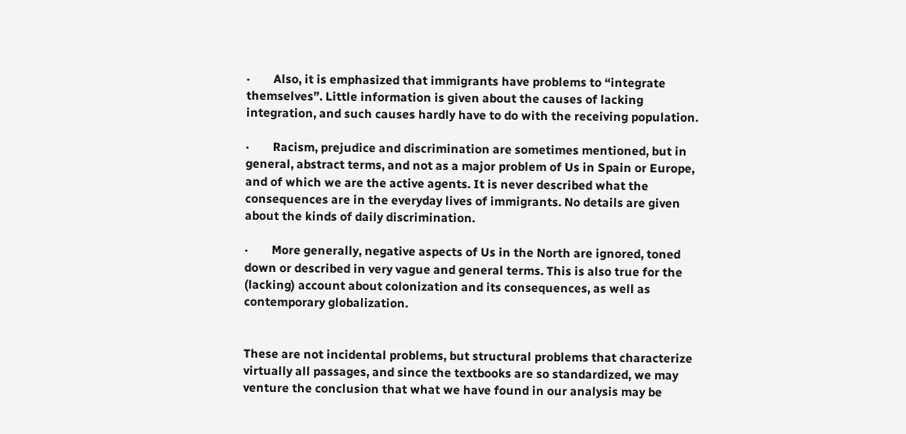·        Also, it is emphasized that immigrants have problems to “integrate themselves”. Little information is given about the causes of lacking integration, and such causes hardly have to do with the receiving population.

·        Racism, prejudice and discrimination are sometimes mentioned, but in general, abstract terms, and not as a major problem of Us in Spain or Europe, and of which we are the active agents. It is never described what the consequences are in the everyday lives of immigrants. No details are given about the kinds of daily discrimination.

·        More generally, negative aspects of Us in the North are ignored, toned down or described in very vague and general terms. This is also true for the (lacking) account about colonization and its consequences, as well as contemporary globalization.


These are not incidental problems, but structural problems that characterize virtually all passages, and since the textbooks are so standardized, we may venture the conclusion that what we have found in our analysis may be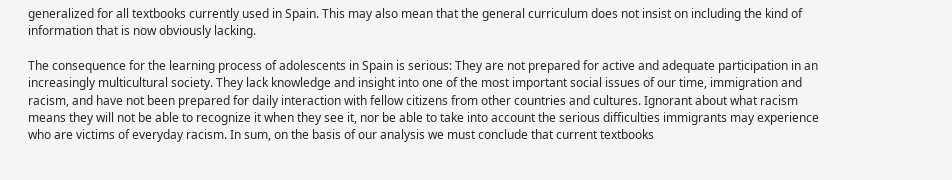generalized for all textbooks currently used in Spain. This may also mean that the general curriculum does not insist on including the kind of information that is now obviously lacking.

The consequence for the learning process of adolescents in Spain is serious: They are not prepared for active and adequate participation in an increasingly multicultural society. They lack knowledge and insight into one of the most important social issues of our time, immigration and racism, and have not been prepared for daily interaction with fellow citizens from other countries and cultures. Ignorant about what racism means they will not be able to recognize it when they see it, nor be able to take into account the serious difficulties immigrants may experience who are victims of everyday racism. In sum, on the basis of our analysis we must conclude that current textbooks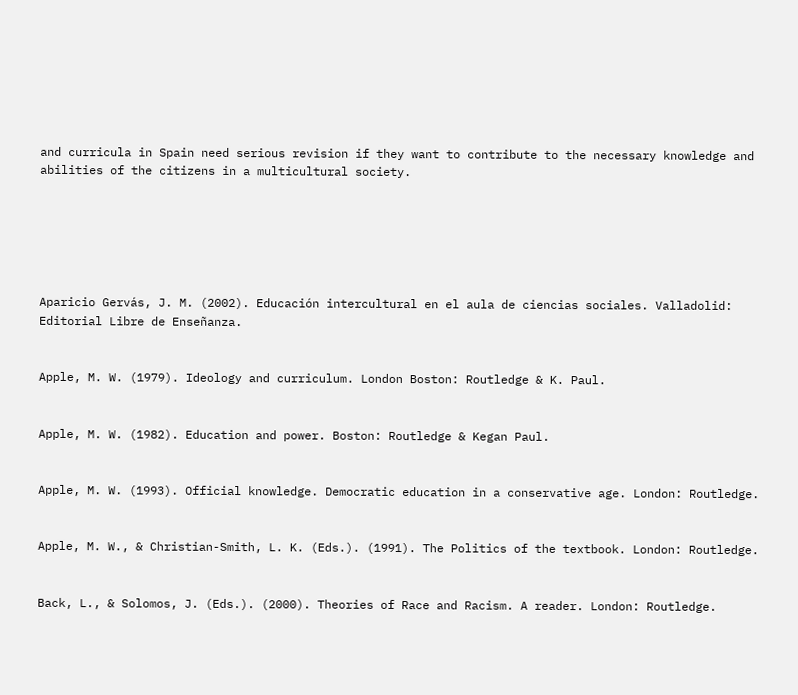and curricula in Spain need serious revision if they want to contribute to the necessary knowledge and abilities of the citizens in a multicultural society.






Aparicio Gervás, J. M. (2002). Educación intercultural en el aula de ciencias sociales. Valladolid: Editorial Libre de Enseñanza.


Apple, M. W. (1979). Ideology and curriculum. London Boston: Routledge & K. Paul.


Apple, M. W. (1982). Education and power. Boston: Routledge & Kegan Paul.


Apple, M. W. (1993). Official knowledge. Democratic education in a conservative age. London: Routledge.


Apple, M. W., & Christian-Smith, L. K. (Eds.). (1991). The Politics of the textbook. London: Routledge.


Back, L., & Solomos, J. (Eds.). (2000). Theories of Race and Racism. A reader. London: Routledge.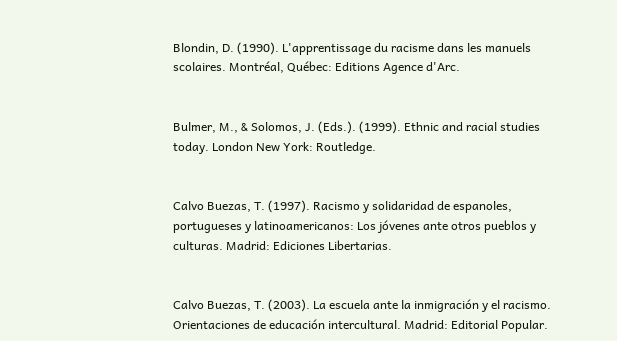Blondin, D. (1990). L'apprentissage du racisme dans les manuels scolaires. Montréal, Québec: Editions Agence d'Arc.


Bulmer, M., & Solomos, J. (Eds.). (1999). Ethnic and racial studies today. London New York: Routledge.


Calvo Buezas, T. (1997). Racismo y solidaridad de espanoles, portugueses y latinoamericanos: Los jóvenes ante otros pueblos y culturas. Madrid: Ediciones Libertarias.


Calvo Buezas, T. (2003). La escuela ante la inmigración y el racismo. Orientaciones de educación intercultural. Madrid: Editorial Popular.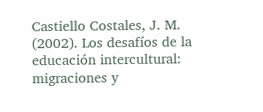Castiello Costales, J. M. (2002). Los desafíos de la educación intercultural: migraciones y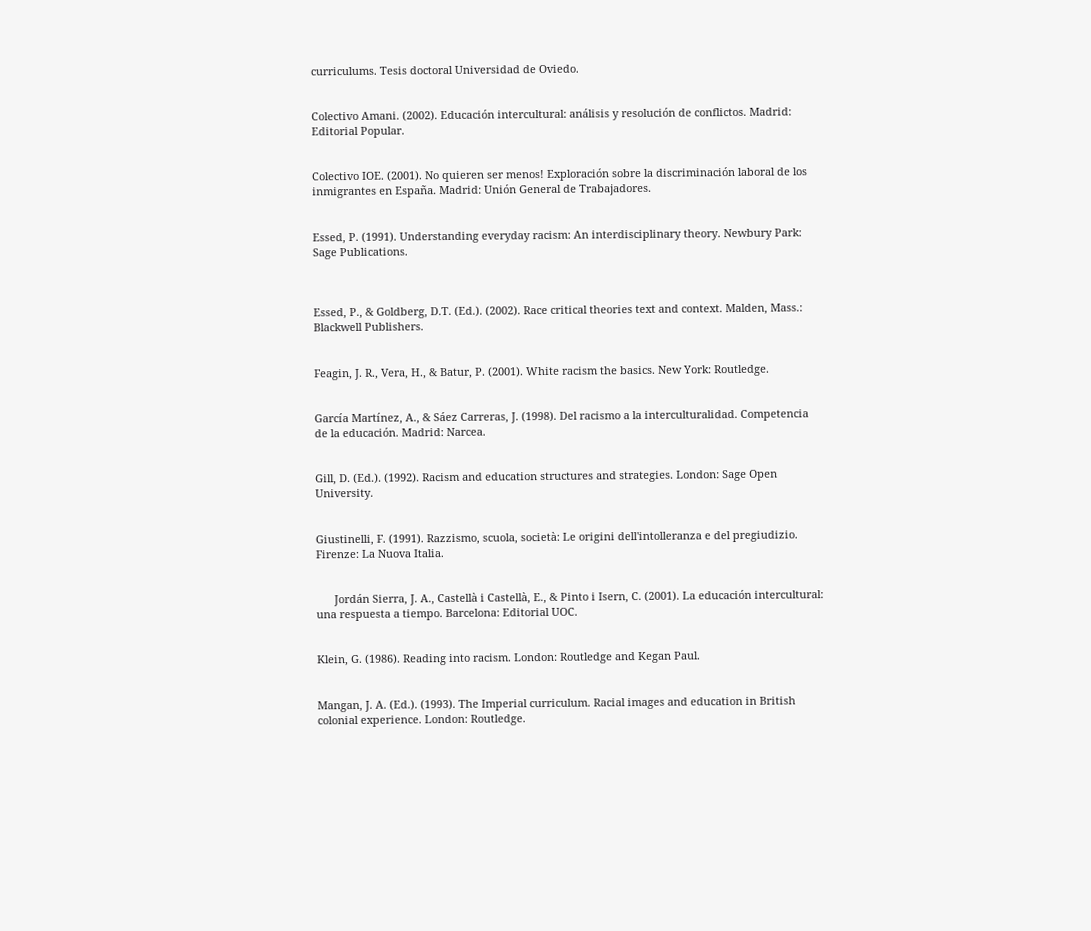curriculums. Tesis doctoral Universidad de Oviedo.


Colectivo Amani. (2002). Educación intercultural: análisis y resolución de conflictos. Madrid: Editorial Popular.


Colectivo IOE. (2001). No quieren ser menos! Exploración sobre la discriminación laboral de los inmigrantes en España. Madrid: Unión General de Trabajadores.


Essed, P. (1991). Understanding everyday racism: An interdisciplinary theory. Newbury Park: Sage Publications.



Essed, P., & Goldberg, D.T. (Ed.). (2002). Race critical theories text and context. Malden, Mass.: Blackwell Publishers.


Feagin, J. R., Vera, H., & Batur, P. (2001). White racism the basics. New York: Routledge.


García Martínez, A., & Sáez Carreras, J. (1998). Del racismo a la interculturalidad. Competencia de la educación. Madrid: Narcea.


Gill, D. (Ed.). (1992). Racism and education structures and strategies. London: Sage Open University.


Giustinelli, F. (1991). Razzismo, scuola, società: Le origini dell'intolleranza e del pregiudizio. Firenze: La Nuova Italia.


      Jordán Sierra, J. A., Castellà i Castellà, E., & Pinto i Isern, C. (2001). La educación intercultural: una respuesta a tiempo. Barcelona: Editorial UOC.


Klein, G. (1986). Reading into racism. London: Routledge and Kegan Paul.


Mangan, J. A. (Ed.). (1993). The Imperial curriculum. Racial images and education in British colonial experience. London: Routledge.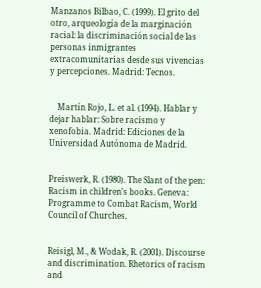Manzanos Bilbao, C. (1999). El grito del otro, arqueología de la marginación racial: la discriminación social de las personas inmigrantes extracomunitarias desde sus vivencias y percepciones. Madrid: Tecnos.


    Martín Rojo, L. et al. (1994). Hablar y dejar hablar: Sobre racismo y xenofobia. Madrid: Ediciones de la Universidad Autónoma de Madrid.


Preiswerk, R. (1980). The Slant of the pen: Racism in children's books. Geneva: Programme to Combat Racism, World Council of Churches.


Reisigl, M., & Wodak, R. (2001). Discourse and discrimination. Rhetorics of racism and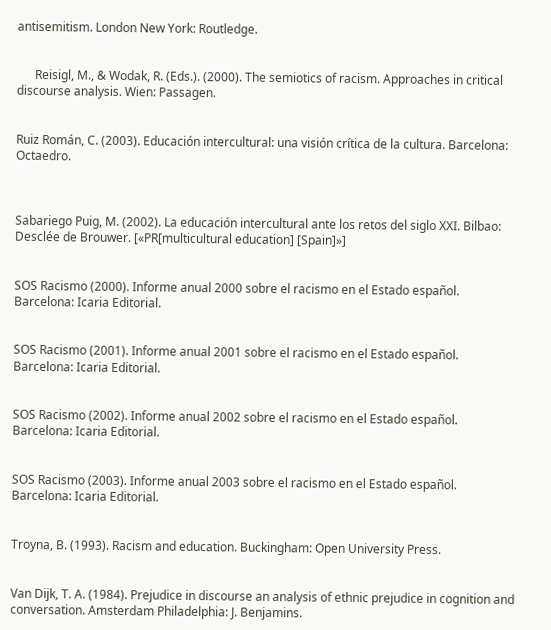antisemitism. London New York: Routledge.


      Reisigl, M., & Wodak, R. (Eds.). (2000). The semiotics of racism. Approaches in critical discourse analysis. Wien: Passagen.


Ruiz Román, C. (2003). Educación intercultural: una visión crítica de la cultura. Barcelona: Octaedro.



Sabariego Puig, M. (2002). La educación intercultural ante los retos del siglo XXI. Bilbao: Desclée de Brouwer. [«PR[multicultural education] [Spain]»]


SOS Racismo (2000). Informe anual 2000 sobre el racismo en el Estado español. Barcelona: Icaria Editorial.


SOS Racismo (2001). Informe anual 2001 sobre el racismo en el Estado español. Barcelona: Icaria Editorial.


SOS Racismo (2002). Informe anual 2002 sobre el racismo en el Estado español. Barcelona: Icaria Editorial.


SOS Racismo (2003). Informe anual 2003 sobre el racismo en el Estado español. Barcelona: Icaria Editorial.


Troyna, B. (1993). Racism and education. Buckingham: Open University Press.


Van Dijk, T. A. (1984). Prejudice in discourse an analysis of ethnic prejudice in cognition and conversation. Amsterdam Philadelphia: J. Benjamins.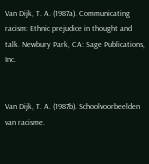Van Dijk, T. A. (1987a). Communicating racism: Ethnic prejudice in thought and talk. Newbury Park, CA: Sage Publications, Inc.


Van Dijk, T. A. (1987b). Schoolvoorbeelden van racisme.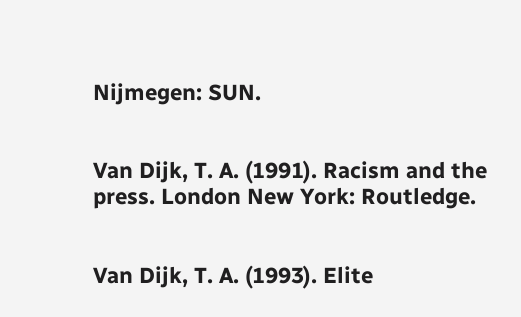Nijmegen: SUN.


Van Dijk, T. A. (1991). Racism and the press. London New York: Routledge.


Van Dijk, T. A. (1993). Elite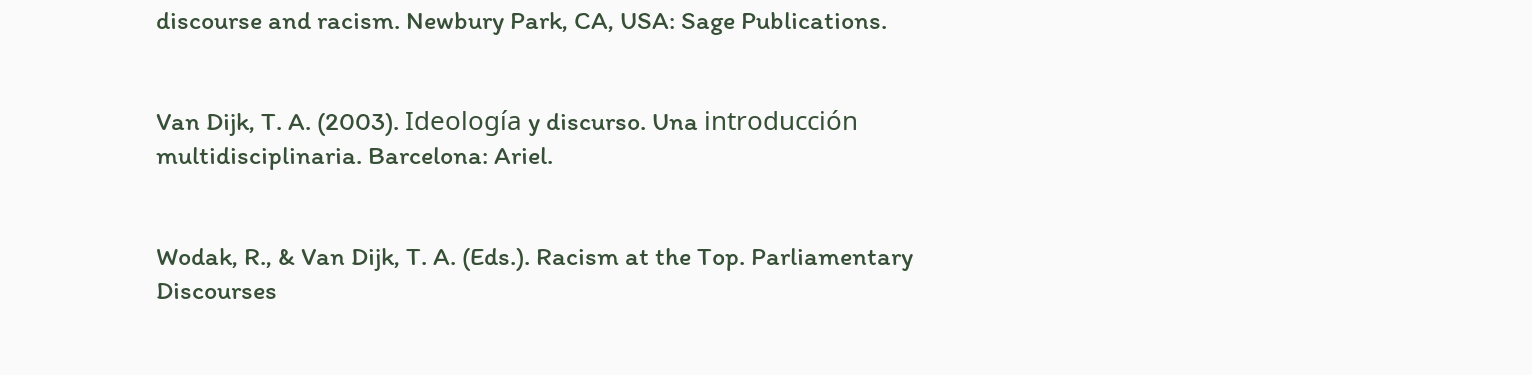discourse and racism. Newbury Park, CA, USA: Sage Publications.


Van Dijk, T. A. (2003). Ideología y discurso. Una introducción multidisciplinaria. Barcelona: Ariel.


Wodak, R., & Van Dijk, T. A. (Eds.). Racism at the Top. Parliamentary Discourses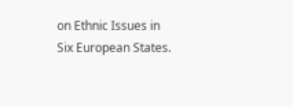on Ethnic Issues in Six European States.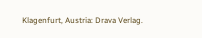Klagenfurt, Austria: Drava Verlag.